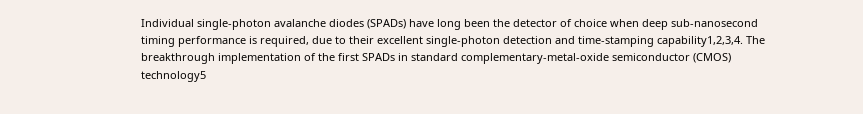Individual single-photon avalanche diodes (SPADs) have long been the detector of choice when deep sub-nanosecond timing performance is required, due to their excellent single-photon detection and time-stamping capability1,2,3,4. The breakthrough implementation of the first SPADs in standard complementary-metal-oxide semiconductor (CMOS) technology5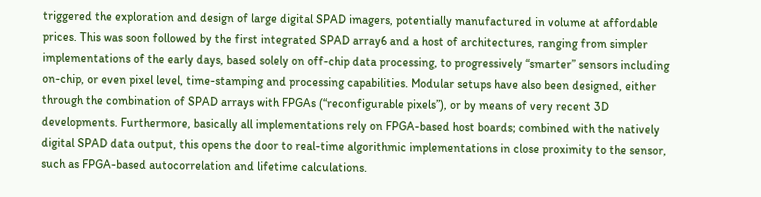triggered the exploration and design of large digital SPAD imagers, potentially manufactured in volume at affordable prices. This was soon followed by the first integrated SPAD array6 and a host of architectures, ranging from simpler implementations of the early days, based solely on off-chip data processing, to progressively “smarter” sensors including on-chip, or even pixel level, time-stamping and processing capabilities. Modular setups have also been designed, either through the combination of SPAD arrays with FPGAs (“reconfigurable pixels”), or by means of very recent 3D developments. Furthermore, basically all implementations rely on FPGA-based host boards; combined with the natively digital SPAD data output, this opens the door to real-time algorithmic implementations in close proximity to the sensor, such as FPGA-based autocorrelation and lifetime calculations.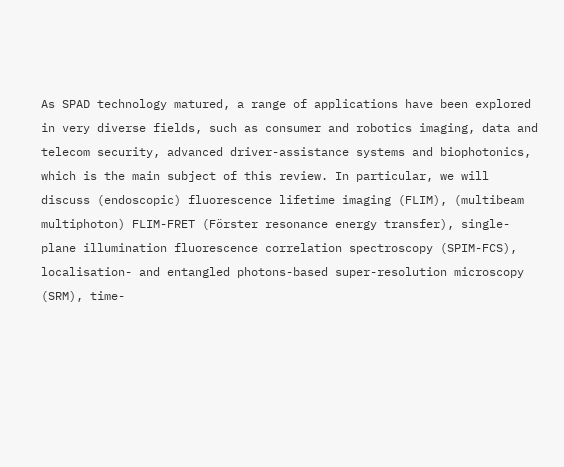As SPAD technology matured, a range of applications have been explored in very diverse fields, such as consumer and robotics imaging, data and telecom security, advanced driver-assistance systems and biophotonics, which is the main subject of this review. In particular, we will discuss (endoscopic) fluorescence lifetime imaging (FLIM), (multibeam multiphoton) FLIM-FRET (Förster resonance energy transfer), single-plane illumination fluorescence correlation spectroscopy (SPIM-FCS), localisation- and entangled photons-based super-resolution microscopy (SRM), time-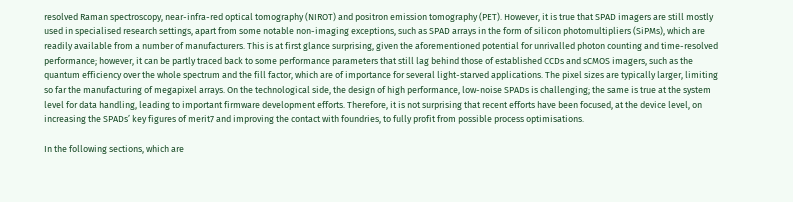resolved Raman spectroscopy, near-infra-red optical tomography (NIROT) and positron emission tomography (PET). However, it is true that SPAD imagers are still mostly used in specialised research settings, apart from some notable non-imaging exceptions, such as SPAD arrays in the form of silicon photomultipliers (SiPMs), which are readily available from a number of manufacturers. This is at first glance surprising, given the aforementioned potential for unrivalled photon counting and time-resolved performance; however, it can be partly traced back to some performance parameters that still lag behind those of established CCDs and sCMOS imagers, such as the quantum efficiency over the whole spectrum and the fill factor, which are of importance for several light-starved applications. The pixel sizes are typically larger, limiting so far the manufacturing of megapixel arrays. On the technological side, the design of high performance, low-noise SPADs is challenging; the same is true at the system level for data handling, leading to important firmware development efforts. Therefore, it is not surprising that recent efforts have been focused, at the device level, on increasing the SPADs’ key figures of merit7 and improving the contact with foundries, to fully profit from possible process optimisations.

In the following sections, which are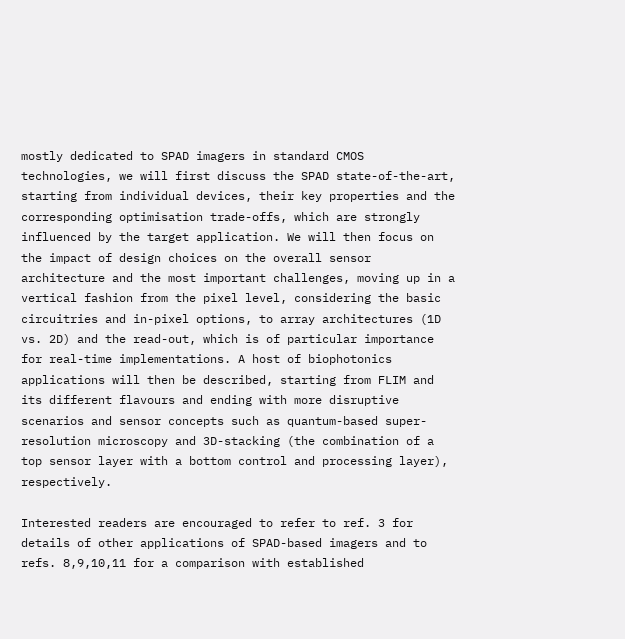mostly dedicated to SPAD imagers in standard CMOS technologies, we will first discuss the SPAD state-of-the-art, starting from individual devices, their key properties and the corresponding optimisation trade-offs, which are strongly influenced by the target application. We will then focus on the impact of design choices on the overall sensor architecture and the most important challenges, moving up in a vertical fashion from the pixel level, considering the basic circuitries and in-pixel options, to array architectures (1D vs. 2D) and the read-out, which is of particular importance for real-time implementations. A host of biophotonics applications will then be described, starting from FLIM and its different flavours and ending with more disruptive scenarios and sensor concepts such as quantum-based super-resolution microscopy and 3D-stacking (the combination of a top sensor layer with a bottom control and processing layer), respectively.

Interested readers are encouraged to refer to ref. 3 for details of other applications of SPAD-based imagers and to refs. 8,9,10,11 for a comparison with established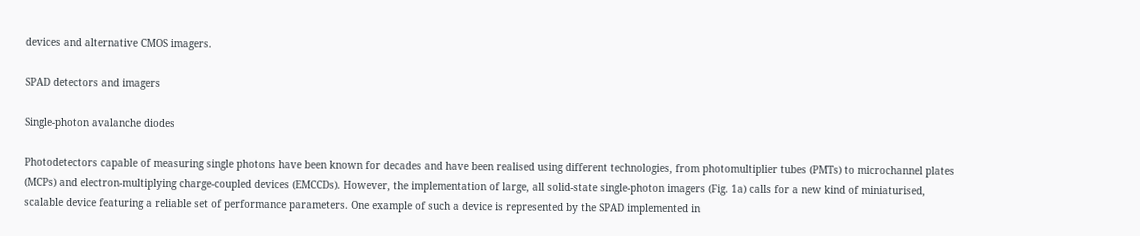devices and alternative CMOS imagers.

SPAD detectors and imagers

Single-photon avalanche diodes

Photodetectors capable of measuring single photons have been known for decades and have been realised using different technologies, from photomultiplier tubes (PMTs) to microchannel plates (MCPs) and electron-multiplying charge-coupled devices (EMCCDs). However, the implementation of large, all solid-state single-photon imagers (Fig. 1a) calls for a new kind of miniaturised, scalable device featuring a reliable set of performance parameters. One example of such a device is represented by the SPAD implemented in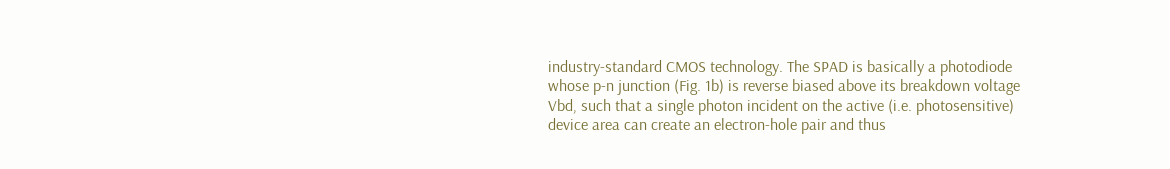industry-standard CMOS technology. The SPAD is basically a photodiode whose p-n junction (Fig. 1b) is reverse biased above its breakdown voltage Vbd, such that a single photon incident on the active (i.e. photosensitive) device area can create an electron-hole pair and thus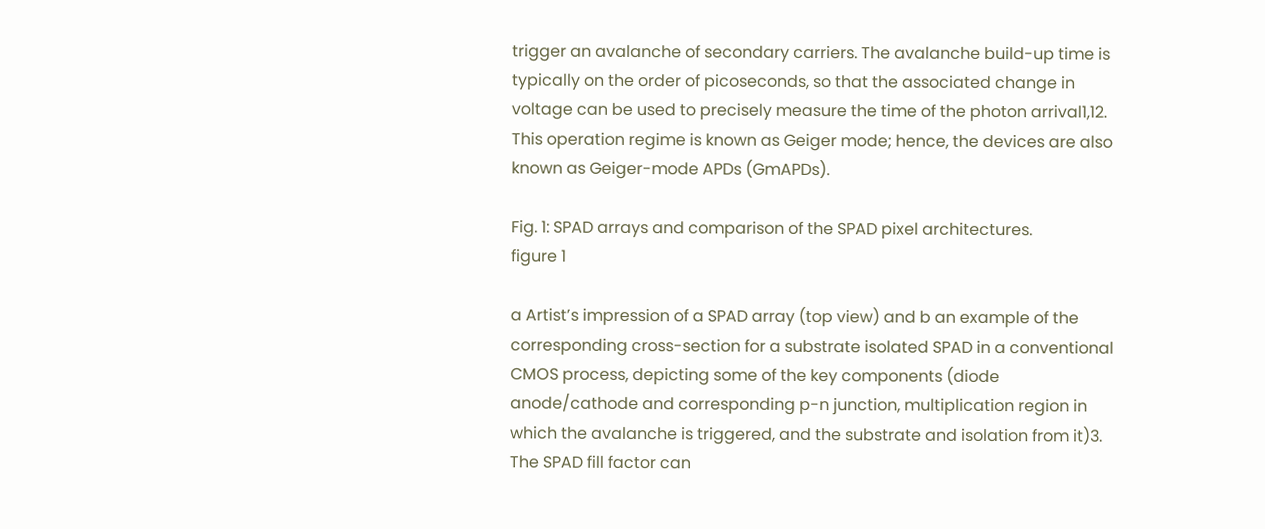trigger an avalanche of secondary carriers. The avalanche build-up time is typically on the order of picoseconds, so that the associated change in voltage can be used to precisely measure the time of the photon arrival1,12. This operation regime is known as Geiger mode; hence, the devices are also known as Geiger-mode APDs (GmAPDs).

Fig. 1: SPAD arrays and comparison of the SPAD pixel architectures.
figure 1

a Artist’s impression of a SPAD array (top view) and b an example of the corresponding cross-section for a substrate isolated SPAD in a conventional CMOS process, depicting some of the key components (diode anode/cathode and corresponding p-n junction, multiplication region in which the avalanche is triggered, and the substrate and isolation from it)3. The SPAD fill factor can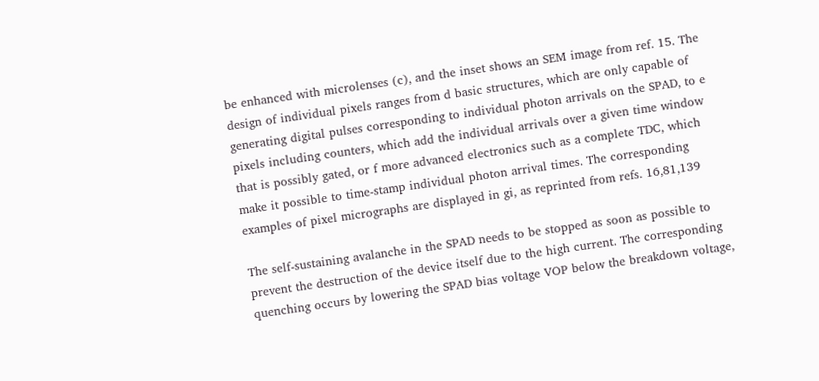be enhanced with microlenses (c), and the inset shows an SEM image from ref. 15. The design of individual pixels ranges from d basic structures, which are only capable of generating digital pulses corresponding to individual photon arrivals on the SPAD, to e pixels including counters, which add the individual arrivals over a given time window that is possibly gated, or f more advanced electronics such as a complete TDC, which make it possible to time-stamp individual photon arrival times. The corresponding examples of pixel micrographs are displayed in gi, as reprinted from refs. 16,81,139

The self-sustaining avalanche in the SPAD needs to be stopped as soon as possible to prevent the destruction of the device itself due to the high current. The corresponding quenching occurs by lowering the SPAD bias voltage VOP below the breakdown voltage,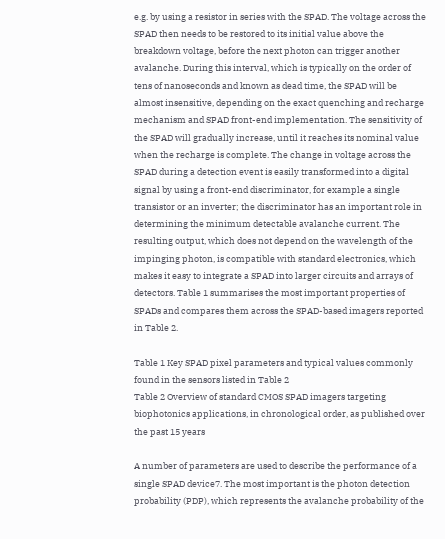e.g. by using a resistor in series with the SPAD. The voltage across the SPAD then needs to be restored to its initial value above the breakdown voltage, before the next photon can trigger another avalanche. During this interval, which is typically on the order of tens of nanoseconds and known as dead time, the SPAD will be almost insensitive, depending on the exact quenching and recharge mechanism and SPAD front-end implementation. The sensitivity of the SPAD will gradually increase, until it reaches its nominal value when the recharge is complete. The change in voltage across the SPAD during a detection event is easily transformed into a digital signal by using a front-end discriminator, for example a single transistor or an inverter; the discriminator has an important role in determining the minimum detectable avalanche current. The resulting output, which does not depend on the wavelength of the impinging photon, is compatible with standard electronics, which makes it easy to integrate a SPAD into larger circuits and arrays of detectors. Table 1 summarises the most important properties of SPADs and compares them across the SPAD-based imagers reported in Table 2.

Table 1 Key SPAD pixel parameters and typical values commonly found in the sensors listed in Table 2
Table 2 Overview of standard CMOS SPAD imagers targeting biophotonics applications, in chronological order, as published over the past 15 years

A number of parameters are used to describe the performance of a single SPAD device7. The most important is the photon detection probability (PDP), which represents the avalanche probability of the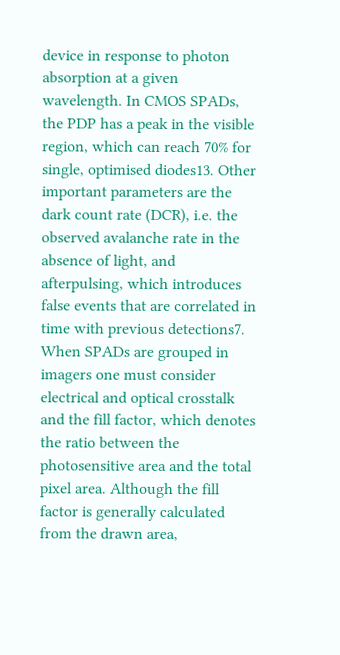device in response to photon absorption at a given wavelength. In CMOS SPADs, the PDP has a peak in the visible region, which can reach 70% for single, optimised diodes13. Other important parameters are the dark count rate (DCR), i.e. the observed avalanche rate in the absence of light, and afterpulsing, which introduces false events that are correlated in time with previous detections7. When SPADs are grouped in imagers one must consider electrical and optical crosstalk and the fill factor, which denotes the ratio between the photosensitive area and the total pixel area. Although the fill factor is generally calculated from the drawn area,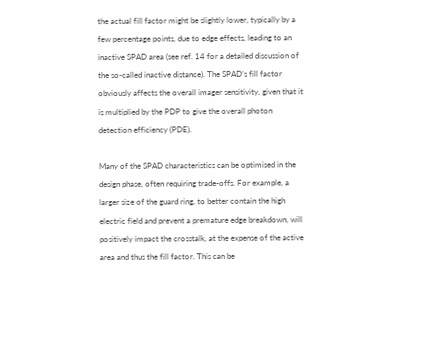the actual fill factor might be slightly lower, typically by a few percentage points, due to edge effects, leading to an inactive SPAD area (see ref. 14 for a detailed discussion of the so-called inactive distance). The SPAD’s fill factor obviously affects the overall imager sensitivity, given that it is multiplied by the PDP to give the overall photon detection efficiency (PDE).

Many of the SPAD characteristics can be optimised in the design phase, often requiring trade-offs. For example, a larger size of the guard ring, to better contain the high electric field and prevent a premature edge breakdown, will positively impact the crosstalk, at the expense of the active area and thus the fill factor. This can be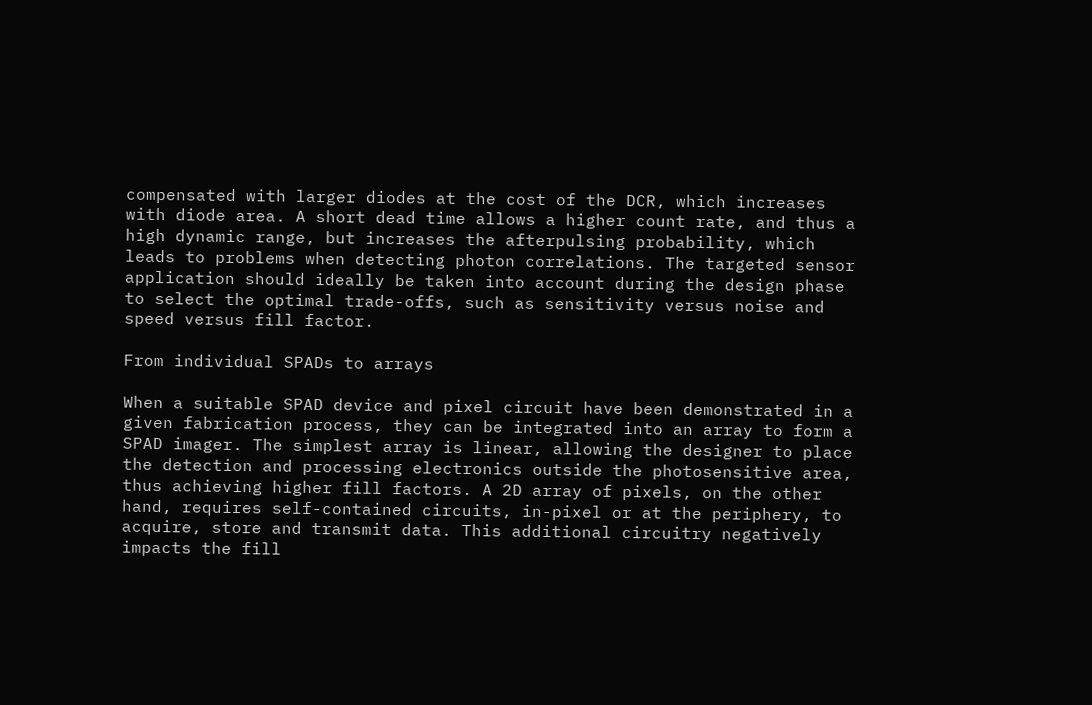compensated with larger diodes at the cost of the DCR, which increases with diode area. A short dead time allows a higher count rate, and thus a high dynamic range, but increases the afterpulsing probability, which leads to problems when detecting photon correlations. The targeted sensor application should ideally be taken into account during the design phase to select the optimal trade-offs, such as sensitivity versus noise and speed versus fill factor.

From individual SPADs to arrays

When a suitable SPAD device and pixel circuit have been demonstrated in a given fabrication process, they can be integrated into an array to form a SPAD imager. The simplest array is linear, allowing the designer to place the detection and processing electronics outside the photosensitive area, thus achieving higher fill factors. A 2D array of pixels, on the other hand, requires self-contained circuits, in-pixel or at the periphery, to acquire, store and transmit data. This additional circuitry negatively impacts the fill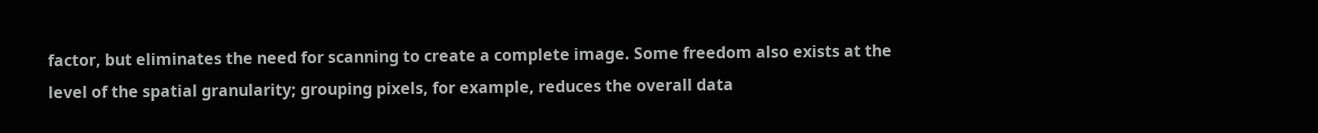factor, but eliminates the need for scanning to create a complete image. Some freedom also exists at the level of the spatial granularity; grouping pixels, for example, reduces the overall data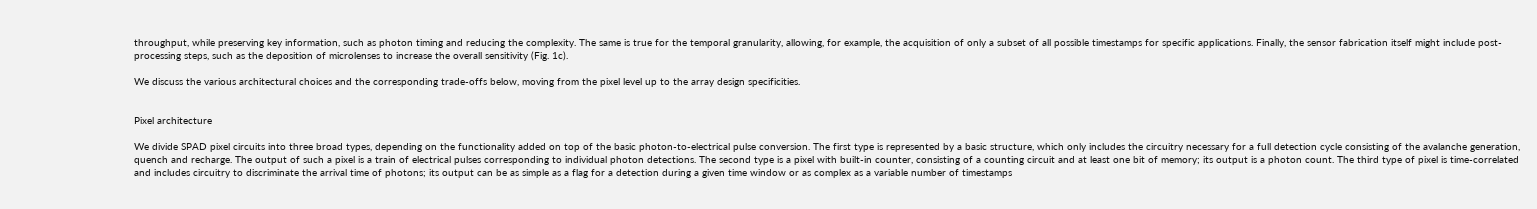throughput, while preserving key information, such as photon timing and reducing the complexity. The same is true for the temporal granularity, allowing, for example, the acquisition of only a subset of all possible timestamps for specific applications. Finally, the sensor fabrication itself might include post-processing steps, such as the deposition of microlenses to increase the overall sensitivity (Fig. 1c).

We discuss the various architectural choices and the corresponding trade-offs below, moving from the pixel level up to the array design specificities.


Pixel architecture

We divide SPAD pixel circuits into three broad types, depending on the functionality added on top of the basic photon-to-electrical pulse conversion. The first type is represented by a basic structure, which only includes the circuitry necessary for a full detection cycle consisting of the avalanche generation, quench and recharge. The output of such a pixel is a train of electrical pulses corresponding to individual photon detections. The second type is a pixel with built-in counter, consisting of a counting circuit and at least one bit of memory; its output is a photon count. The third type of pixel is time-correlated and includes circuitry to discriminate the arrival time of photons; its output can be as simple as a flag for a detection during a given time window or as complex as a variable number of timestamps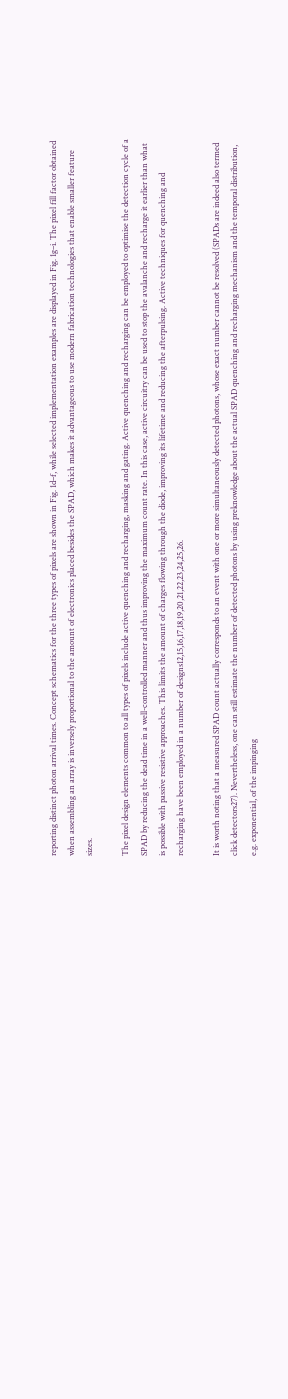reporting distinct photon arrival times. Concept schematics for the three types of pixels are shown in Fig. 1d–f, while selected implementation examples are displayed in Fig. 1g–i. The pixel fill factor obtained when assembling an array is inversely proportional to the amount of electronics placed besides the SPAD, which makes it advantageous to use modern fabrication technologies that enable smaller feature sizes.

The pixel design elements common to all types of pixels include active quenching and recharging, masking and gating. Active quenching and recharging can be employed to optimise the detection cycle of a SPAD by reducing the dead time in a well-controlled manner and thus improving the maximum count rate. In this case, active circuitry can be used to stop the avalanche and recharge it earlier than what is possible with passive resistive approaches. This limits the amount of charges flowing through the diode, improving its lifetime and reducing the afterpulsing. Active techniques for quenching and recharging have been employed in a number of designs12,15,16,17,18,19,20,21,22,23,24,25,26.

It is worth noting that a measured SPAD count actually corresponds to an event with one or more simultaneously detected photons, whose exact number cannot be resolved (SPADs are indeed also termed click detectors27). Nevertheless, one can still estimate the number of detected photons by using preknowledge about the actual SPAD quenching and recharging mechanism and the temporal distribution, e.g. exponential, of the impinging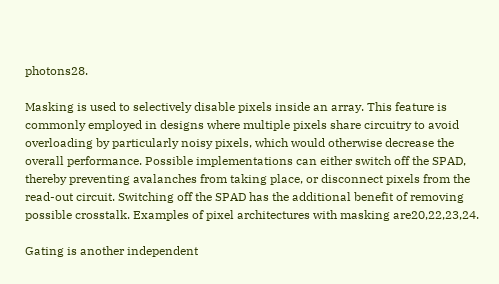photons28.

Masking is used to selectively disable pixels inside an array. This feature is commonly employed in designs where multiple pixels share circuitry to avoid overloading by particularly noisy pixels, which would otherwise decrease the overall performance. Possible implementations can either switch off the SPAD, thereby preventing avalanches from taking place, or disconnect pixels from the read-out circuit. Switching off the SPAD has the additional benefit of removing possible crosstalk. Examples of pixel architectures with masking are20,22,23,24.

Gating is another independent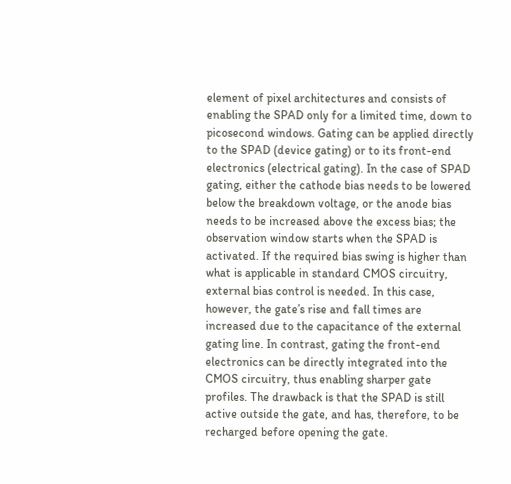element of pixel architectures and consists of enabling the SPAD only for a limited time, down to picosecond windows. Gating can be applied directly to the SPAD (device gating) or to its front-end electronics (electrical gating). In the case of SPAD gating, either the cathode bias needs to be lowered below the breakdown voltage, or the anode bias needs to be increased above the excess bias; the observation window starts when the SPAD is activated. If the required bias swing is higher than what is applicable in standard CMOS circuitry, external bias control is needed. In this case, however, the gate’s rise and fall times are increased due to the capacitance of the external gating line. In contrast, gating the front-end electronics can be directly integrated into the CMOS circuitry, thus enabling sharper gate profiles. The drawback is that the SPAD is still active outside the gate, and has, therefore, to be recharged before opening the gate.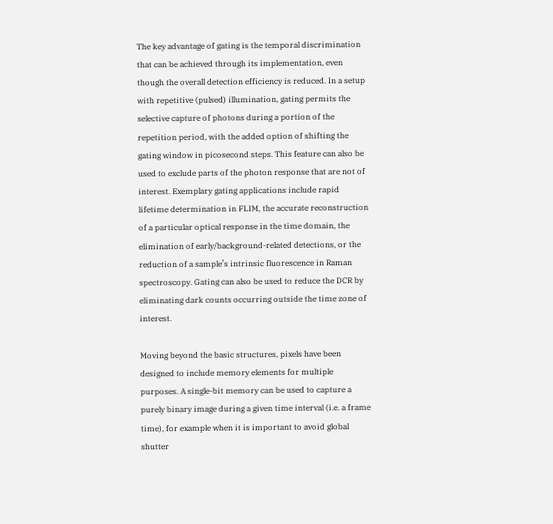The key advantage of gating is the temporal discrimination that can be achieved through its implementation, even though the overall detection efficiency is reduced. In a setup with repetitive (pulsed) illumination, gating permits the selective capture of photons during a portion of the repetition period, with the added option of shifting the gating window in picosecond steps. This feature can also be used to exclude parts of the photon response that are not of interest. Exemplary gating applications include rapid lifetime determination in FLIM, the accurate reconstruction of a particular optical response in the time domain, the elimination of early/background-related detections, or the reduction of a sample’s intrinsic fluorescence in Raman spectroscopy. Gating can also be used to reduce the DCR by eliminating dark counts occurring outside the time zone of interest.

Moving beyond the basic structures, pixels have been designed to include memory elements for multiple purposes. A single-bit memory can be used to capture a purely binary image during a given time interval (i.e. a frame time), for example when it is important to avoid global shutter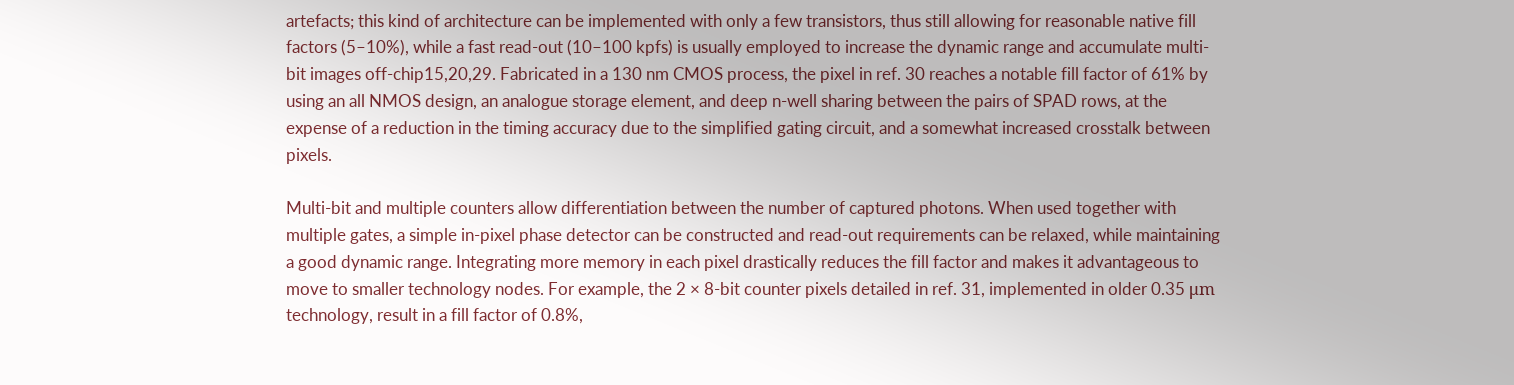artefacts; this kind of architecture can be implemented with only a few transistors, thus still allowing for reasonable native fill factors (5–10%), while a fast read-out (10–100 kpfs) is usually employed to increase the dynamic range and accumulate multi-bit images off-chip15,20,29. Fabricated in a 130 nm CMOS process, the pixel in ref. 30 reaches a notable fill factor of 61% by using an all NMOS design, an analogue storage element, and deep n-well sharing between the pairs of SPAD rows, at the expense of a reduction in the timing accuracy due to the simplified gating circuit, and a somewhat increased crosstalk between pixels.

Multi-bit and multiple counters allow differentiation between the number of captured photons. When used together with multiple gates, a simple in-pixel phase detector can be constructed and read-out requirements can be relaxed, while maintaining a good dynamic range. Integrating more memory in each pixel drastically reduces the fill factor and makes it advantageous to move to smaller technology nodes. For example, the 2 × 8-bit counter pixels detailed in ref. 31, implemented in older 0.35 μm technology, result in a fill factor of 0.8%,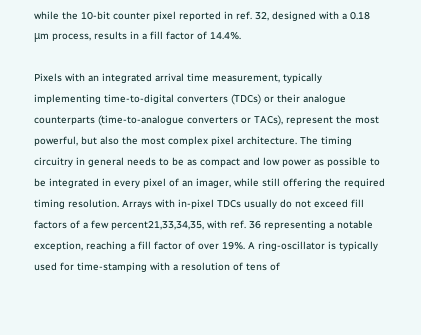while the 10-bit counter pixel reported in ref. 32, designed with a 0.18 μm process, results in a fill factor of 14.4%.

Pixels with an integrated arrival time measurement, typically implementing time-to-digital converters (TDCs) or their analogue counterparts (time-to-analogue converters or TACs), represent the most powerful, but also the most complex pixel architecture. The timing circuitry in general needs to be as compact and low power as possible to be integrated in every pixel of an imager, while still offering the required timing resolution. Arrays with in-pixel TDCs usually do not exceed fill factors of a few percent21,33,34,35, with ref. 36 representing a notable exception, reaching a fill factor of over 19%. A ring-oscillator is typically used for time-stamping with a resolution of tens of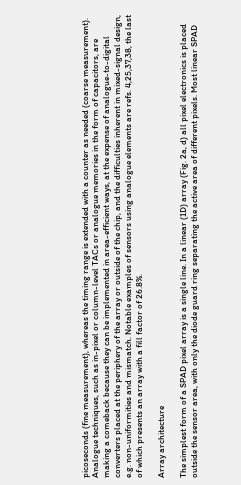picoseconds (fine measurement), whereas the timing range is extended with a counter as needed (coarse measurement). Analogue techniques, such as in-pixel or column-level TACs or analogue memories in the form of capacitors, are making a comeback because they can be implemented in area-efficient ways, at the expense of analogue-to-digital converters placed at the periphery of the array or outside of the chip, and the difficulties inherent in mixed-signal design, e.g. non-uniformities and mismatch. Notable examples of sensors using analogue elements are refs. 4,25,37,38, the last of which presents an array with a fill factor of 26.8%.

Array architecture

The simplest form of a SPAD pixel array is a single line. In a linear (1D) array (Fig. 2a, d) all pixel electronics is placed outside the sensor area, with only the diode guard ring separating the active area of different pixels. Most linear SPAD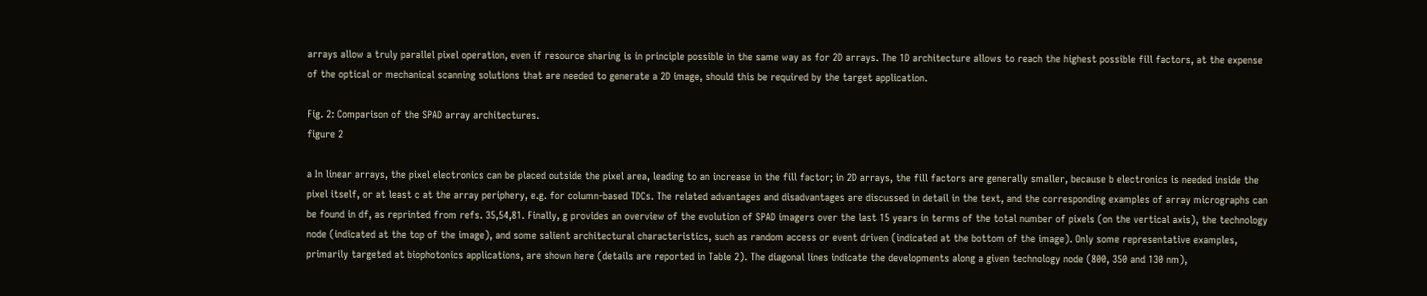arrays allow a truly parallel pixel operation, even if resource sharing is in principle possible in the same way as for 2D arrays. The 1D architecture allows to reach the highest possible fill factors, at the expense of the optical or mechanical scanning solutions that are needed to generate a 2D image, should this be required by the target application.

Fig. 2: Comparison of the SPAD array architectures.
figure 2

a In linear arrays, the pixel electronics can be placed outside the pixel area, leading to an increase in the fill factor; in 2D arrays, the fill factors are generally smaller, because b electronics is needed inside the pixel itself, or at least c at the array periphery, e.g. for column-based TDCs. The related advantages and disadvantages are discussed in detail in the text, and the corresponding examples of array micrographs can be found in df, as reprinted from refs. 35,54,81. Finally, g provides an overview of the evolution of SPAD imagers over the last 15 years in terms of the total number of pixels (on the vertical axis), the technology node (indicated at the top of the image), and some salient architectural characteristics, such as random access or event driven (indicated at the bottom of the image). Only some representative examples, primarily targeted at biophotonics applications, are shown here (details are reported in Table 2). The diagonal lines indicate the developments along a given technology node (800, 350 and 130 nm),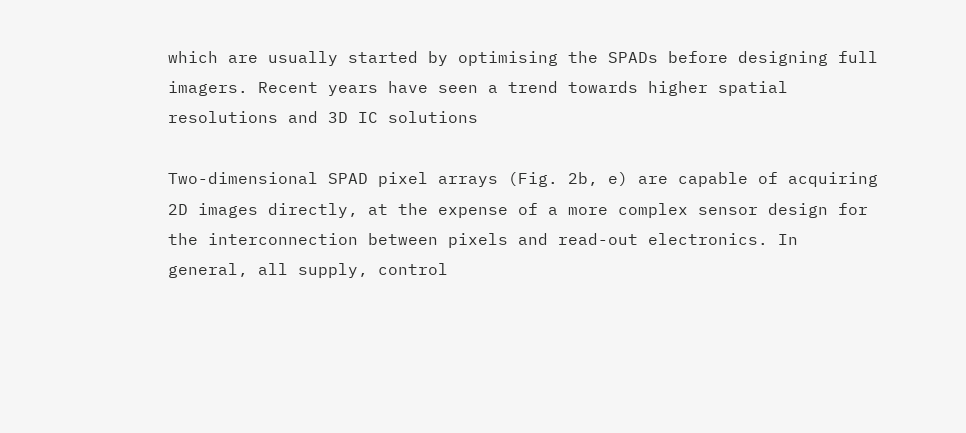which are usually started by optimising the SPADs before designing full imagers. Recent years have seen a trend towards higher spatial resolutions and 3D IC solutions

Two-dimensional SPAD pixel arrays (Fig. 2b, e) are capable of acquiring 2D images directly, at the expense of a more complex sensor design for the interconnection between pixels and read-out electronics. In general, all supply, control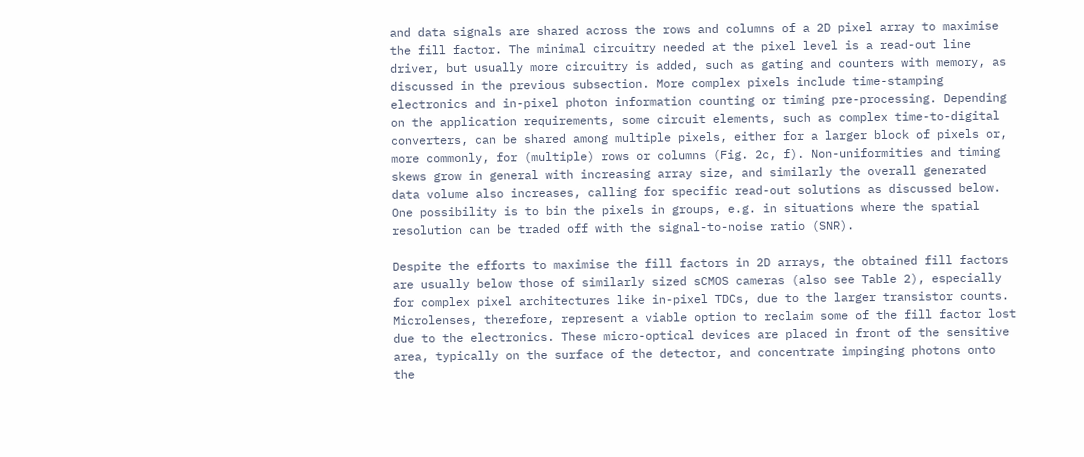and data signals are shared across the rows and columns of a 2D pixel array to maximise the fill factor. The minimal circuitry needed at the pixel level is a read-out line driver, but usually more circuitry is added, such as gating and counters with memory, as discussed in the previous subsection. More complex pixels include time-stamping electronics and in-pixel photon information counting or timing pre-processing. Depending on the application requirements, some circuit elements, such as complex time-to-digital converters, can be shared among multiple pixels, either for a larger block of pixels or, more commonly, for (multiple) rows or columns (Fig. 2c, f). Non-uniformities and timing skews grow in general with increasing array size, and similarly the overall generated data volume also increases, calling for specific read-out solutions as discussed below. One possibility is to bin the pixels in groups, e.g. in situations where the spatial resolution can be traded off with the signal-to-noise ratio (SNR).

Despite the efforts to maximise the fill factors in 2D arrays, the obtained fill factors are usually below those of similarly sized sCMOS cameras (also see Table 2), especially for complex pixel architectures like in-pixel TDCs, due to the larger transistor counts. Microlenses, therefore, represent a viable option to reclaim some of the fill factor lost due to the electronics. These micro-optical devices are placed in front of the sensitive area, typically on the surface of the detector, and concentrate impinging photons onto the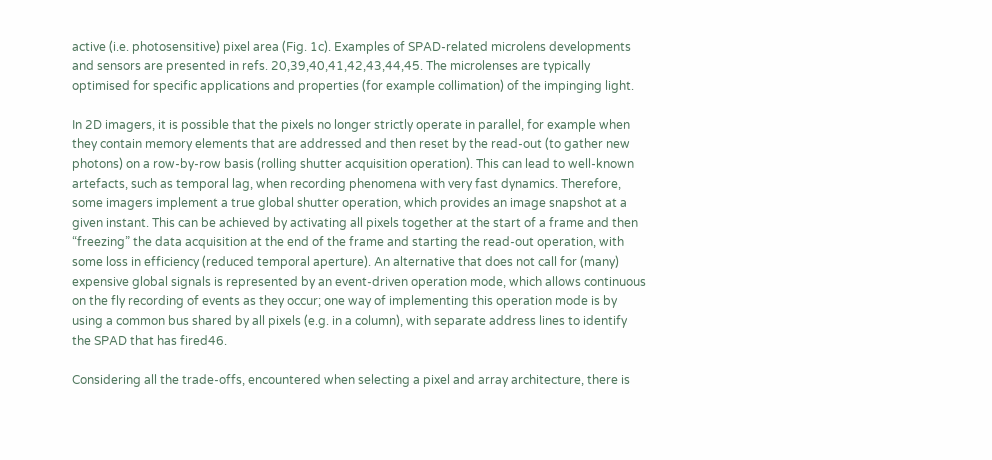active (i.e. photosensitive) pixel area (Fig. 1c). Examples of SPAD-related microlens developments and sensors are presented in refs. 20,39,40,41,42,43,44,45. The microlenses are typically optimised for specific applications and properties (for example collimation) of the impinging light.

In 2D imagers, it is possible that the pixels no longer strictly operate in parallel, for example when they contain memory elements that are addressed and then reset by the read-out (to gather new photons) on a row-by-row basis (rolling shutter acquisition operation). This can lead to well-known artefacts, such as temporal lag, when recording phenomena with very fast dynamics. Therefore, some imagers implement a true global shutter operation, which provides an image snapshot at a given instant. This can be achieved by activating all pixels together at the start of a frame and then “freezing” the data acquisition at the end of the frame and starting the read-out operation, with some loss in efficiency (reduced temporal aperture). An alternative that does not call for (many) expensive global signals is represented by an event-driven operation mode, which allows continuous on the fly recording of events as they occur; one way of implementing this operation mode is by using a common bus shared by all pixels (e.g. in a column), with separate address lines to identify the SPAD that has fired46.

Considering all the trade-offs, encountered when selecting a pixel and array architecture, there is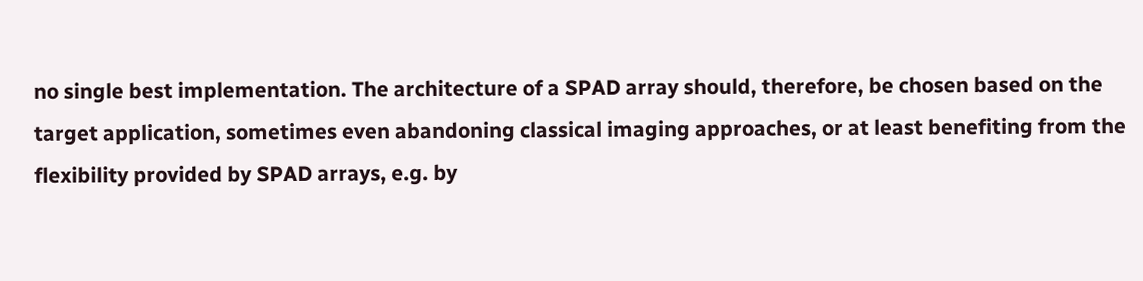no single best implementation. The architecture of a SPAD array should, therefore, be chosen based on the target application, sometimes even abandoning classical imaging approaches, or at least benefiting from the flexibility provided by SPAD arrays, e.g. by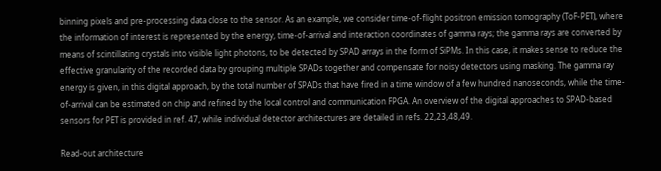binning pixels and pre-processing data close to the sensor. As an example, we consider time-of-flight positron emission tomography (ToF-PET), where the information of interest is represented by the energy, time-of-arrival and interaction coordinates of gamma rays; the gamma rays are converted by means of scintillating crystals into visible light photons, to be detected by SPAD arrays in the form of SiPMs. In this case, it makes sense to reduce the effective granularity of the recorded data by grouping multiple SPADs together and compensate for noisy detectors using masking. The gamma ray energy is given, in this digital approach, by the total number of SPADs that have fired in a time window of a few hundred nanoseconds, while the time-of-arrival can be estimated on chip and refined by the local control and communication FPGA. An overview of the digital approaches to SPAD-based sensors for PET is provided in ref. 47, while individual detector architectures are detailed in refs. 22,23,48,49.

Read-out architecture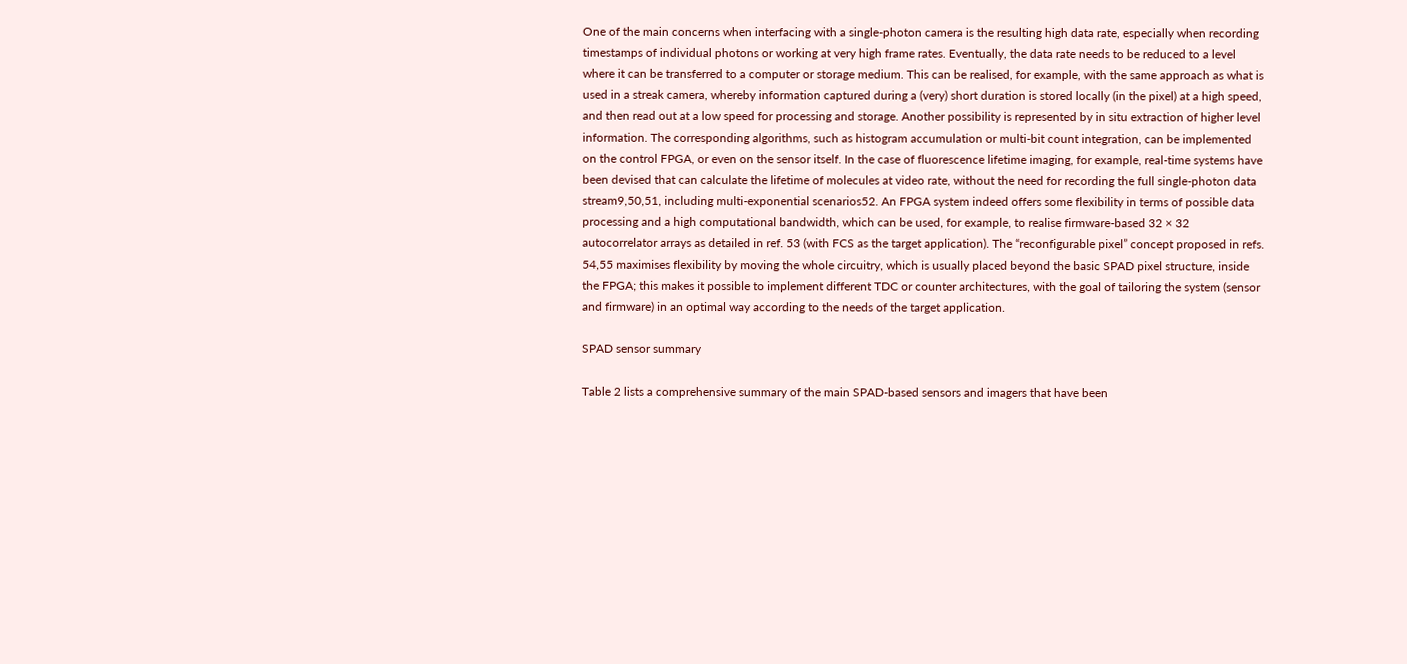One of the main concerns when interfacing with a single-photon camera is the resulting high data rate, especially when recording timestamps of individual photons or working at very high frame rates. Eventually, the data rate needs to be reduced to a level where it can be transferred to a computer or storage medium. This can be realised, for example, with the same approach as what is used in a streak camera, whereby information captured during a (very) short duration is stored locally (in the pixel) at a high speed, and then read out at a low speed for processing and storage. Another possibility is represented by in situ extraction of higher level information. The corresponding algorithms, such as histogram accumulation or multi-bit count integration, can be implemented on the control FPGA, or even on the sensor itself. In the case of fluorescence lifetime imaging, for example, real-time systems have been devised that can calculate the lifetime of molecules at video rate, without the need for recording the full single-photon data stream9,50,51, including multi-exponential scenarios52. An FPGA system indeed offers some flexibility in terms of possible data processing and a high computational bandwidth, which can be used, for example, to realise firmware-based 32 × 32 autocorrelator arrays as detailed in ref. 53 (with FCS as the target application). The “reconfigurable pixel” concept proposed in refs. 54,55 maximises flexibility by moving the whole circuitry, which is usually placed beyond the basic SPAD pixel structure, inside the FPGA; this makes it possible to implement different TDC or counter architectures, with the goal of tailoring the system (sensor and firmware) in an optimal way according to the needs of the target application.

SPAD sensor summary

Table 2 lists a comprehensive summary of the main SPAD-based sensors and imagers that have been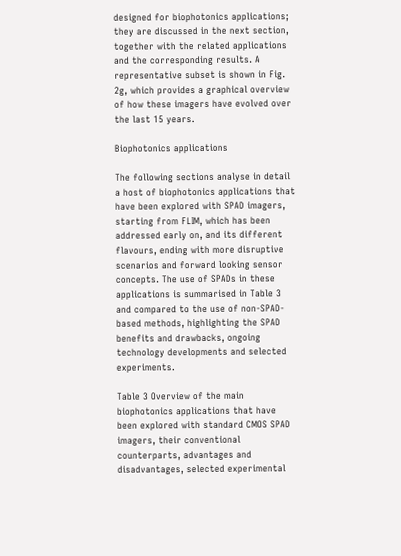designed for biophotonics applications; they are discussed in the next section, together with the related applications and the corresponding results. A representative subset is shown in Fig. 2g, which provides a graphical overview of how these imagers have evolved over the last 15 years.

Biophotonics applications

The following sections analyse in detail a host of biophotonics applications that have been explored with SPAD imagers, starting from FLIM, which has been addressed early on, and its different flavours, ending with more disruptive scenarios and forward looking sensor concepts. The use of SPADs in these applications is summarised in Table 3 and compared to the use of non-SPAD-based methods, highlighting the SPAD benefits and drawbacks, ongoing technology developments and selected experiments.

Table 3 Overview of the main biophotonics applications that have been explored with standard CMOS SPAD imagers, their conventional counterparts, advantages and disadvantages, selected experimental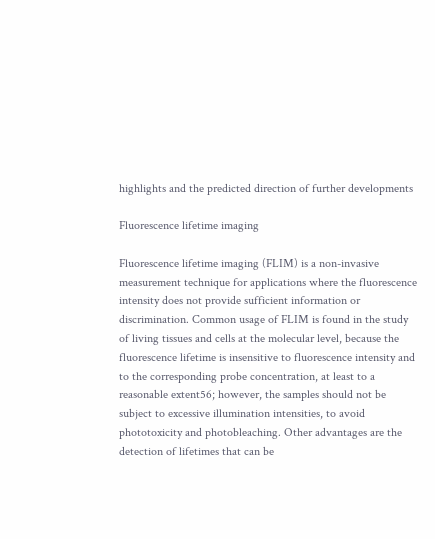highlights and the predicted direction of further developments

Fluorescence lifetime imaging

Fluorescence lifetime imaging (FLIM) is a non-invasive measurement technique for applications where the fluorescence intensity does not provide sufficient information or discrimination. Common usage of FLIM is found in the study of living tissues and cells at the molecular level, because the fluorescence lifetime is insensitive to fluorescence intensity and to the corresponding probe concentration, at least to a reasonable extent56; however, the samples should not be subject to excessive illumination intensities, to avoid phototoxicity and photobleaching. Other advantages are the detection of lifetimes that can be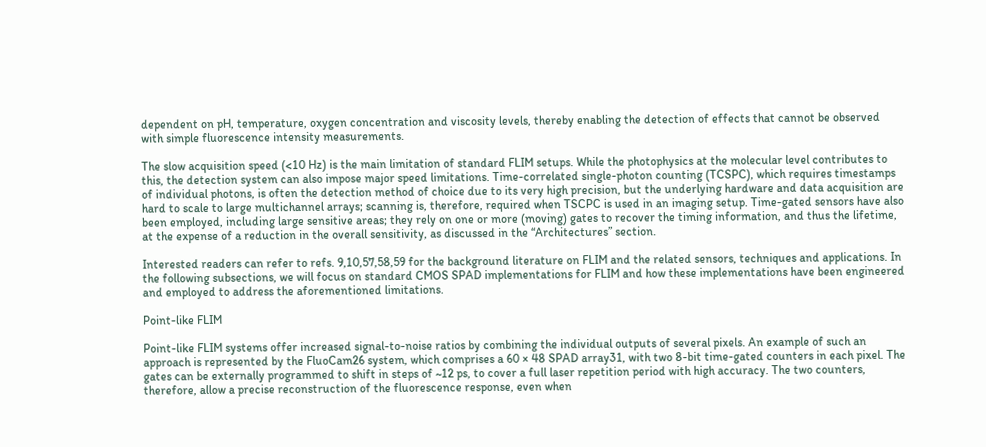dependent on pH, temperature, oxygen concentration and viscosity levels, thereby enabling the detection of effects that cannot be observed with simple fluorescence intensity measurements.

The slow acquisition speed (<10 Hz) is the main limitation of standard FLIM setups. While the photophysics at the molecular level contributes to this, the detection system can also impose major speed limitations. Time-correlated single-photon counting (TCSPC), which requires timestamps of individual photons, is often the detection method of choice due to its very high precision, but the underlying hardware and data acquisition are hard to scale to large multichannel arrays; scanning is, therefore, required when TSCPC is used in an imaging setup. Time-gated sensors have also been employed, including large sensitive areas; they rely on one or more (moving) gates to recover the timing information, and thus the lifetime, at the expense of a reduction in the overall sensitivity, as discussed in the “Architectures” section.

Interested readers can refer to refs. 9,10,57,58,59 for the background literature on FLIM and the related sensors, techniques and applications. In the following subsections, we will focus on standard CMOS SPAD implementations for FLIM and how these implementations have been engineered and employed to address the aforementioned limitations.

Point-like FLIM

Point-like FLIM systems offer increased signal-to-noise ratios by combining the individual outputs of several pixels. An example of such an approach is represented by the FluoCam26 system, which comprises a 60 × 48 SPAD array31, with two 8-bit time-gated counters in each pixel. The gates can be externally programmed to shift in steps of ~12 ps, to cover a full laser repetition period with high accuracy. The two counters, therefore, allow a precise reconstruction of the fluorescence response, even when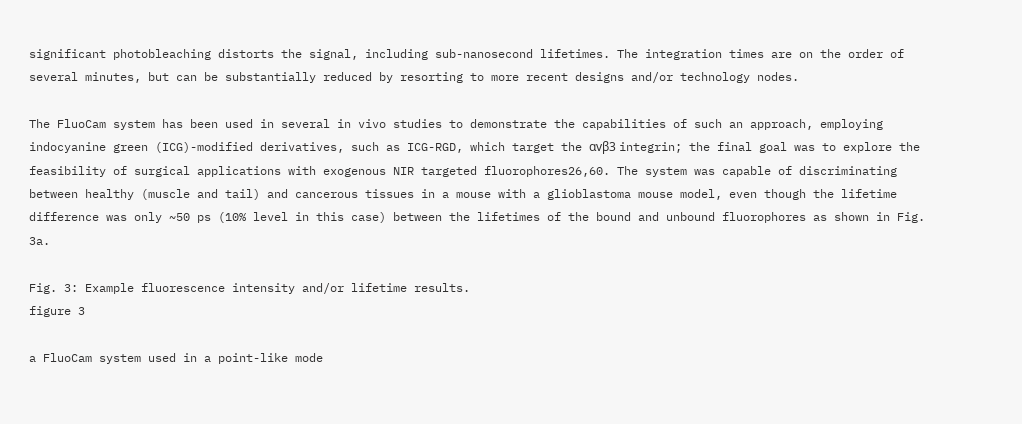significant photobleaching distorts the signal, including sub-nanosecond lifetimes. The integration times are on the order of several minutes, but can be substantially reduced by resorting to more recent designs and/or technology nodes.

The FluoCam system has been used in several in vivo studies to demonstrate the capabilities of such an approach, employing indocyanine green (ICG)-modified derivatives, such as ICG-RGD, which target the αvβ3 integrin; the final goal was to explore the feasibility of surgical applications with exogenous NIR targeted fluorophores26,60. The system was capable of discriminating between healthy (muscle and tail) and cancerous tissues in a mouse with a glioblastoma mouse model, even though the lifetime difference was only ~50 ps (10% level in this case) between the lifetimes of the bound and unbound fluorophores as shown in Fig. 3a.

Fig. 3: Example fluorescence intensity and/or lifetime results.
figure 3

a FluoCam system used in a point-like mode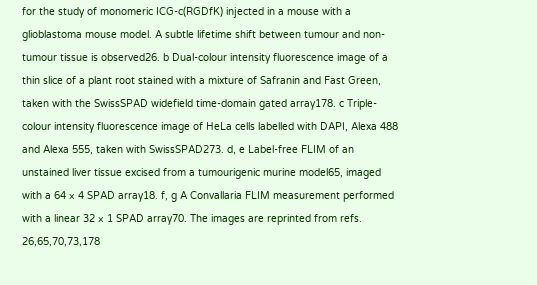for the study of monomeric ICG-c(RGDfK) injected in a mouse with a glioblastoma mouse model. A subtle lifetime shift between tumour and non-tumour tissue is observed26. b Dual-colour intensity fluorescence image of a thin slice of a plant root stained with a mixture of Safranin and Fast Green, taken with the SwissSPAD widefield time-domain gated array178. c Triple-colour intensity fluorescence image of HeLa cells labelled with DAPI, Alexa 488 and Alexa 555, taken with SwissSPAD273. d, e Label-free FLIM of an unstained liver tissue excised from a tumourigenic murine model65, imaged with a 64 × 4 SPAD array18. f, g A Convallaria FLIM measurement performed with a linear 32 × 1 SPAD array70. The images are reprinted from refs. 26,65,70,73,178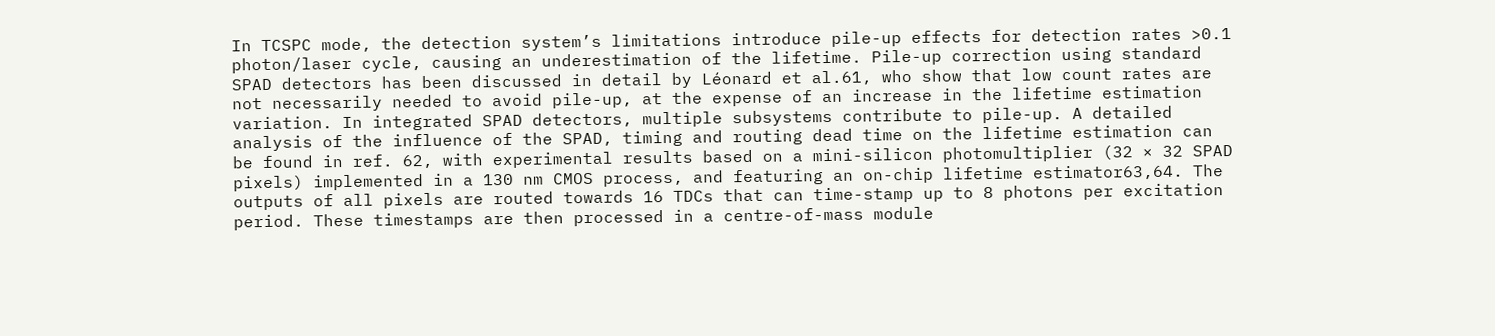In TCSPC mode, the detection system’s limitations introduce pile-up effects for detection rates >0.1 photon/laser cycle, causing an underestimation of the lifetime. Pile-up correction using standard SPAD detectors has been discussed in detail by Léonard et al.61, who show that low count rates are not necessarily needed to avoid pile-up, at the expense of an increase in the lifetime estimation variation. In integrated SPAD detectors, multiple subsystems contribute to pile-up. A detailed analysis of the influence of the SPAD, timing and routing dead time on the lifetime estimation can be found in ref. 62, with experimental results based on a mini-silicon photomultiplier (32 × 32 SPAD pixels) implemented in a 130 nm CMOS process, and featuring an on-chip lifetime estimator63,64. The outputs of all pixels are routed towards 16 TDCs that can time-stamp up to 8 photons per excitation period. These timestamps are then processed in a centre-of-mass module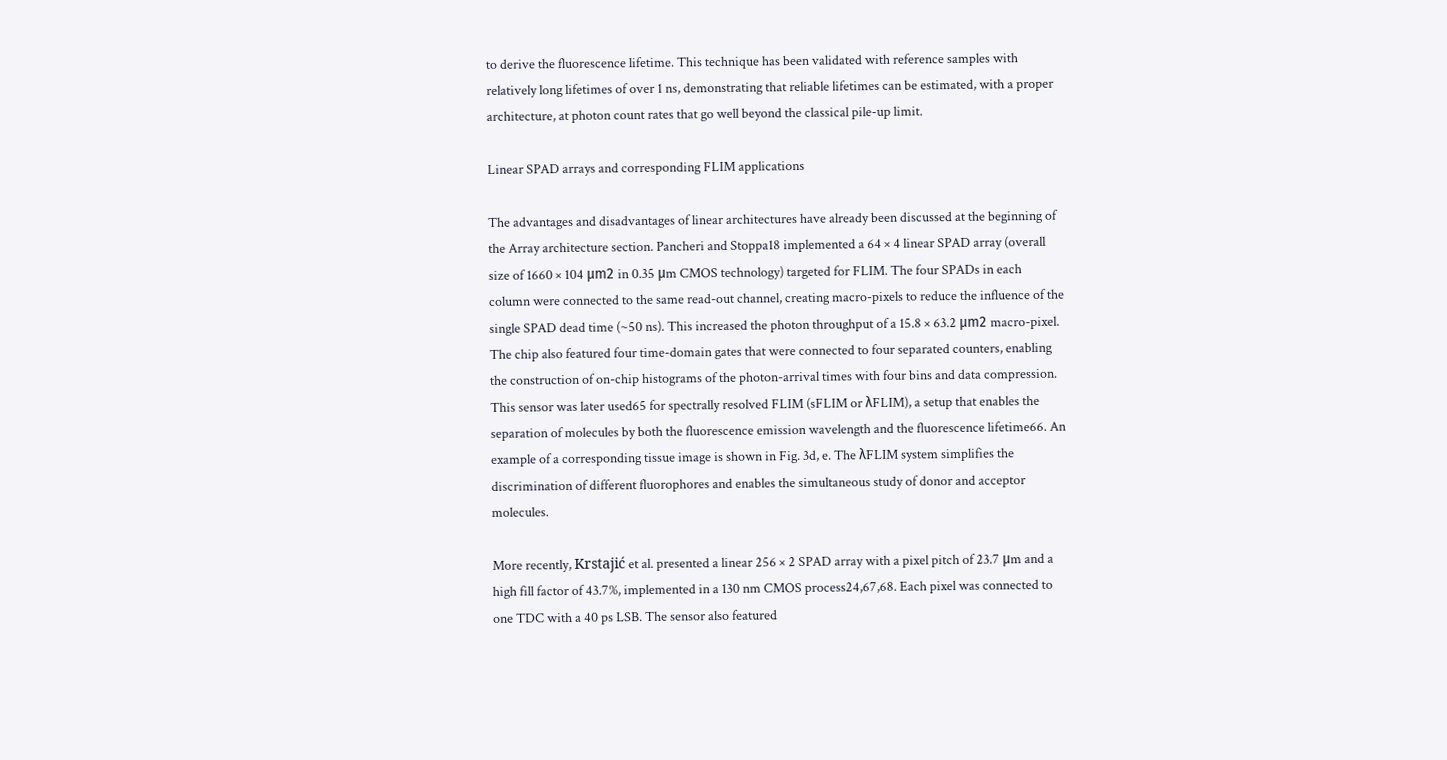to derive the fluorescence lifetime. This technique has been validated with reference samples with relatively long lifetimes of over 1 ns, demonstrating that reliable lifetimes can be estimated, with a proper architecture, at photon count rates that go well beyond the classical pile-up limit.

Linear SPAD arrays and corresponding FLIM applications

The advantages and disadvantages of linear architectures have already been discussed at the beginning of the Array architecture section. Pancheri and Stoppa18 implemented a 64 × 4 linear SPAD array (overall size of 1660 × 104 μm2 in 0.35 μm CMOS technology) targeted for FLIM. The four SPADs in each column were connected to the same read-out channel, creating macro-pixels to reduce the influence of the single SPAD dead time (~50 ns). This increased the photon throughput of a 15.8 × 63.2 μm2 macro-pixel. The chip also featured four time-domain gates that were connected to four separated counters, enabling the construction of on-chip histograms of the photon-arrival times with four bins and data compression. This sensor was later used65 for spectrally resolved FLIM (sFLIM or λFLIM), a setup that enables the separation of molecules by both the fluorescence emission wavelength and the fluorescence lifetime66. An example of a corresponding tissue image is shown in Fig. 3d, e. The λFLIM system simplifies the discrimination of different fluorophores and enables the simultaneous study of donor and acceptor molecules.

More recently, Krstajić et al. presented a linear 256 × 2 SPAD array with a pixel pitch of 23.7 μm and a high fill factor of 43.7%, implemented in a 130 nm CMOS process24,67,68. Each pixel was connected to one TDC with a 40 ps LSB. The sensor also featured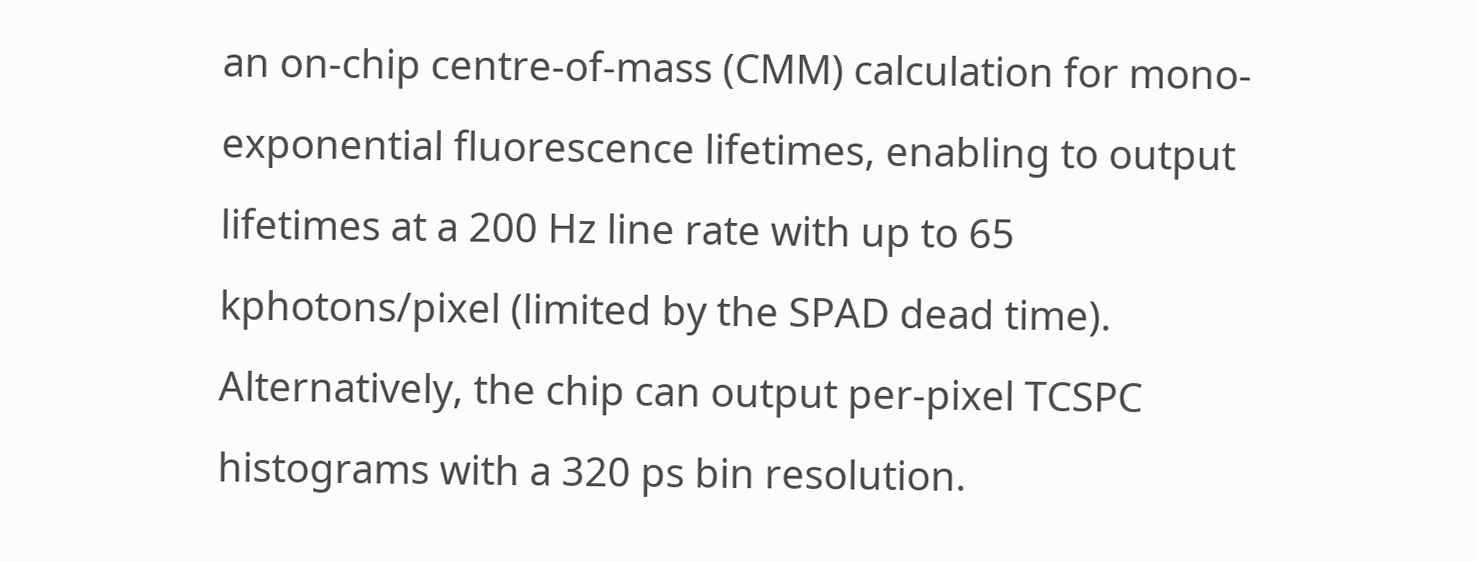an on-chip centre-of-mass (CMM) calculation for mono-exponential fluorescence lifetimes, enabling to output lifetimes at a 200 Hz line rate with up to 65 kphotons/pixel (limited by the SPAD dead time). Alternatively, the chip can output per-pixel TCSPC histograms with a 320 ps bin resolution.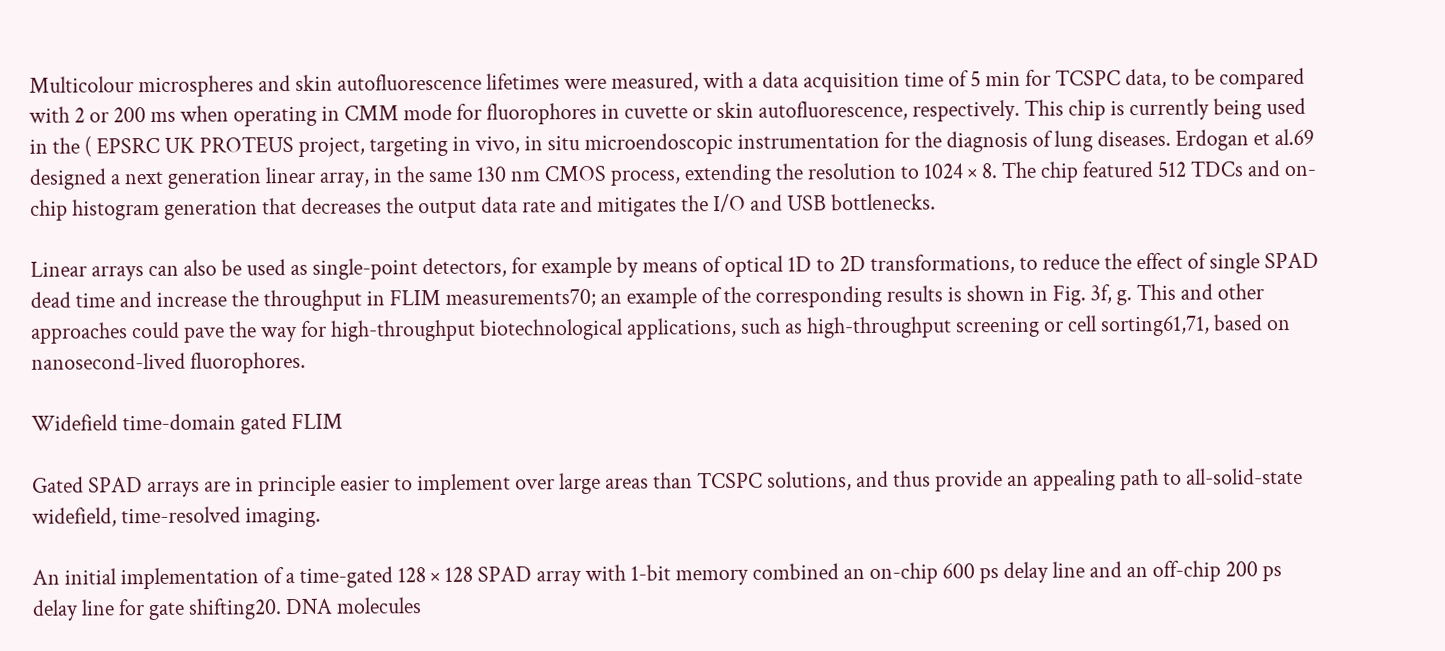Multicolour microspheres and skin autofluorescence lifetimes were measured, with a data acquisition time of 5 min for TCSPC data, to be compared with 2 or 200 ms when operating in CMM mode for fluorophores in cuvette or skin autofluorescence, respectively. This chip is currently being used in the ( EPSRC UK PROTEUS project, targeting in vivo, in situ microendoscopic instrumentation for the diagnosis of lung diseases. Erdogan et al.69 designed a next generation linear array, in the same 130 nm CMOS process, extending the resolution to 1024 × 8. The chip featured 512 TDCs and on-chip histogram generation that decreases the output data rate and mitigates the I/O and USB bottlenecks.

Linear arrays can also be used as single-point detectors, for example by means of optical 1D to 2D transformations, to reduce the effect of single SPAD dead time and increase the throughput in FLIM measurements70; an example of the corresponding results is shown in Fig. 3f, g. This and other approaches could pave the way for high-throughput biotechnological applications, such as high-throughput screening or cell sorting61,71, based on nanosecond-lived fluorophores.

Widefield time-domain gated FLIM

Gated SPAD arrays are in principle easier to implement over large areas than TCSPC solutions, and thus provide an appealing path to all-solid-state widefield, time-resolved imaging.

An initial implementation of a time-gated 128 × 128 SPAD array with 1-bit memory combined an on-chip 600 ps delay line and an off-chip 200 ps delay line for gate shifting20. DNA molecules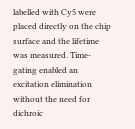labelled with Cy5 were placed directly on the chip surface and the lifetime was measured. Time-gating enabled an excitation elimination without the need for dichroic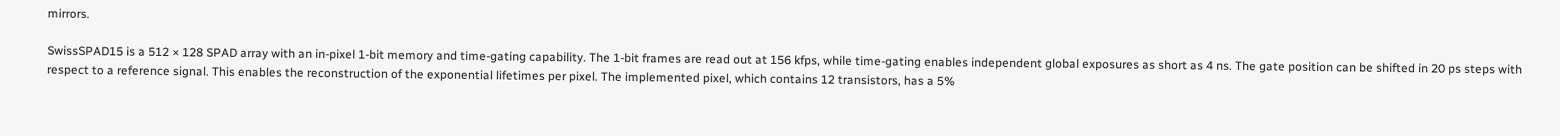mirrors.

SwissSPAD15 is a 512 × 128 SPAD array with an in-pixel 1-bit memory and time-gating capability. The 1-bit frames are read out at 156 kfps, while time-gating enables independent global exposures as short as 4 ns. The gate position can be shifted in 20 ps steps with respect to a reference signal. This enables the reconstruction of the exponential lifetimes per pixel. The implemented pixel, which contains 12 transistors, has a 5%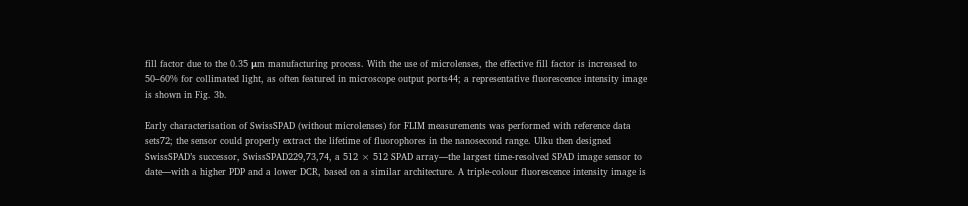fill factor due to the 0.35 μm manufacturing process. With the use of microlenses, the effective fill factor is increased to 50–60% for collimated light, as often featured in microscope output ports44; a representative fluorescence intensity image is shown in Fig. 3b.

Early characterisation of SwissSPAD (without microlenses) for FLIM measurements was performed with reference data sets72; the sensor could properly extract the lifetime of fluorophores in the nanosecond range. Ulku then designed SwissSPAD’s successor, SwissSPAD229,73,74, a 512 × 512 SPAD array—the largest time-resolved SPAD image sensor to date—with a higher PDP and a lower DCR, based on a similar architecture. A triple-colour fluorescence intensity image is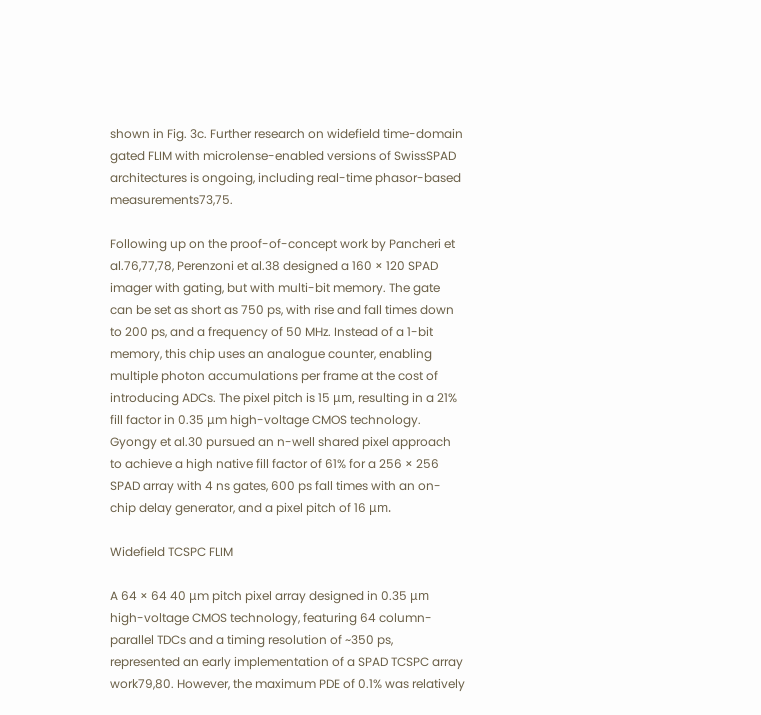shown in Fig. 3c. Further research on widefield time-domain gated FLIM with microlense-enabled versions of SwissSPAD architectures is ongoing, including real-time phasor-based measurements73,75.

Following up on the proof-of-concept work by Pancheri et al.76,77,78, Perenzoni et al.38 designed a 160 × 120 SPAD imager with gating, but with multi-bit memory. The gate can be set as short as 750 ps, with rise and fall times down to 200 ps, and a frequency of 50 MHz. Instead of a 1-bit memory, this chip uses an analogue counter, enabling multiple photon accumulations per frame at the cost of introducing ADCs. The pixel pitch is 15 μm, resulting in a 21% fill factor in 0.35 μm high-voltage CMOS technology. Gyongy et al.30 pursued an n-well shared pixel approach to achieve a high native fill factor of 61% for a 256 × 256 SPAD array with 4 ns gates, 600 ps fall times with an on-chip delay generator, and a pixel pitch of 16 μm.

Widefield TCSPC FLIM

A 64 × 64 40 μm pitch pixel array designed in 0.35 μm high-voltage CMOS technology, featuring 64 column-parallel TDCs and a timing resolution of ~350 ps, represented an early implementation of a SPAD TCSPC array work79,80. However, the maximum PDE of 0.1% was relatively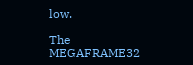low.

The MEGAFRAME32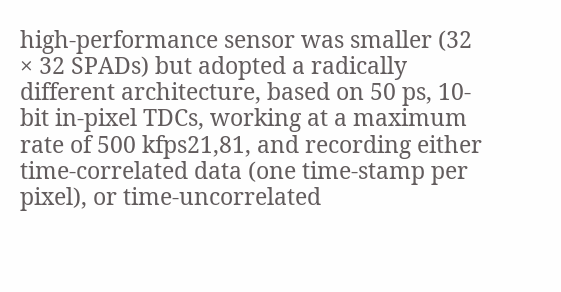high-performance sensor was smaller (32 × 32 SPADs) but adopted a radically different architecture, based on 50 ps, 10-bit in-pixel TDCs, working at a maximum rate of 500 kfps21,81, and recording either time-correlated data (one time-stamp per pixel), or time-uncorrelated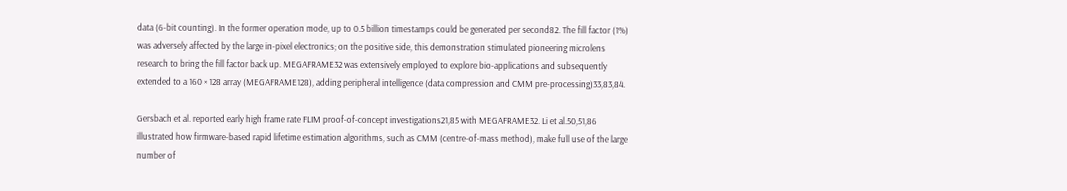data (6-bit counting). In the former operation mode, up to 0.5 billion timestamps could be generated per second82. The fill factor (1%) was adversely affected by the large in-pixel electronics; on the positive side, this demonstration stimulated pioneering microlens research to bring the fill factor back up. MEGAFRAME32 was extensively employed to explore bio-applications and subsequently extended to a 160 × 128 array (MEGAFRAME128), adding peripheral intelligence (data compression and CMM pre-processing)33,83,84.

Gersbach et al. reported early high frame rate FLIM proof-of-concept investigations21,85 with MEGAFRAME32. Li et al.50,51,86 illustrated how firmware-based rapid lifetime estimation algorithms, such as CMM (centre-of-mass method), make full use of the large number of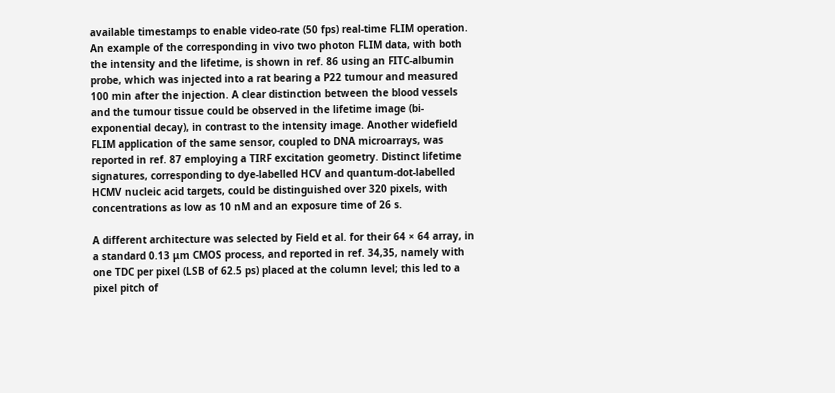available timestamps to enable video-rate (50 fps) real-time FLIM operation. An example of the corresponding in vivo two photon FLIM data, with both the intensity and the lifetime, is shown in ref. 86 using an FITC-albumin probe, which was injected into a rat bearing a P22 tumour and measured 100 min after the injection. A clear distinction between the blood vessels and the tumour tissue could be observed in the lifetime image (bi-exponential decay), in contrast to the intensity image. Another widefield FLIM application of the same sensor, coupled to DNA microarrays, was reported in ref. 87 employing a TIRF excitation geometry. Distinct lifetime signatures, corresponding to dye-labelled HCV and quantum-dot-labelled HCMV nucleic acid targets, could be distinguished over 320 pixels, with concentrations as low as 10 nM and an exposure time of 26 s.

A different architecture was selected by Field et al. for their 64 × 64 array, in a standard 0.13 μm CMOS process, and reported in ref. 34,35, namely with one TDC per pixel (LSB of 62.5 ps) placed at the column level; this led to a pixel pitch of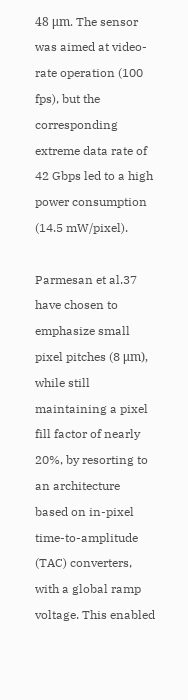48 μm. The sensor was aimed at video-rate operation (100 fps), but the corresponding extreme data rate of 42 Gbps led to a high power consumption (14.5 mW/pixel).

Parmesan et al.37 have chosen to emphasize small pixel pitches (8 μm), while still maintaining a pixel fill factor of nearly 20%, by resorting to an architecture based on in-pixel time-to-amplitude (TAC) converters, with a global ramp voltage. This enabled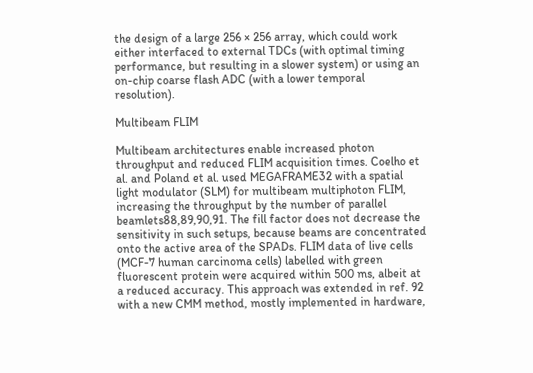the design of a large 256 × 256 array, which could work either interfaced to external TDCs (with optimal timing performance, but resulting in a slower system) or using an on-chip coarse flash ADC (with a lower temporal resolution).

Multibeam FLIM

Multibeam architectures enable increased photon throughput and reduced FLIM acquisition times. Coelho et al. and Poland et al. used MEGAFRAME32 with a spatial light modulator (SLM) for multibeam multiphoton FLIM, increasing the throughput by the number of parallel beamlets88,89,90,91. The fill factor does not decrease the sensitivity in such setups, because beams are concentrated onto the active area of the SPADs. FLIM data of live cells (MCF-7 human carcinoma cells) labelled with green fluorescent protein were acquired within 500 ms, albeit at a reduced accuracy. This approach was extended in ref. 92 with a new CMM method, mostly implemented in hardware,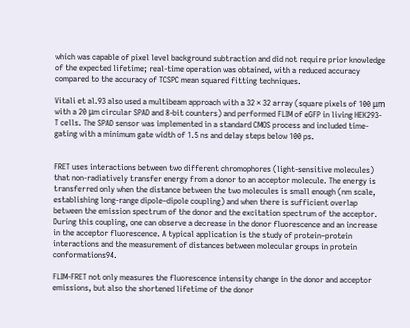which was capable of pixel level background subtraction and did not require prior knowledge of the expected lifetime; real-time operation was obtained, with a reduced accuracy compared to the accuracy of TCSPC mean squared fitting techniques.

Vitali et al.93 also used a multibeam approach with a 32 × 32 array (square pixels of 100 μm with a 20 μm circular SPAD and 8-bit counters) and performed FLIM of eGFP in living HEK293-T cells. The SPAD sensor was implemented in a standard CMOS process and included time-gating with a minimum gate width of 1.5 ns and delay steps below 100 ps.


FRET uses interactions between two different chromophores (light-sensitive molecules) that non-radiatively transfer energy from a donor to an acceptor molecule. The energy is transferred only when the distance between the two molecules is small enough (nm scale, establishing long-range dipole–dipole coupling) and when there is sufficient overlap between the emission spectrum of the donor and the excitation spectrum of the acceptor. During this coupling, one can observe a decrease in the donor fluorescence and an increase in the acceptor fluorescence. A typical application is the study of protein–protein interactions and the measurement of distances between molecular groups in protein conformations94.

FLIM-FRET not only measures the fluorescence intensity change in the donor and acceptor emissions, but also the shortened lifetime of the donor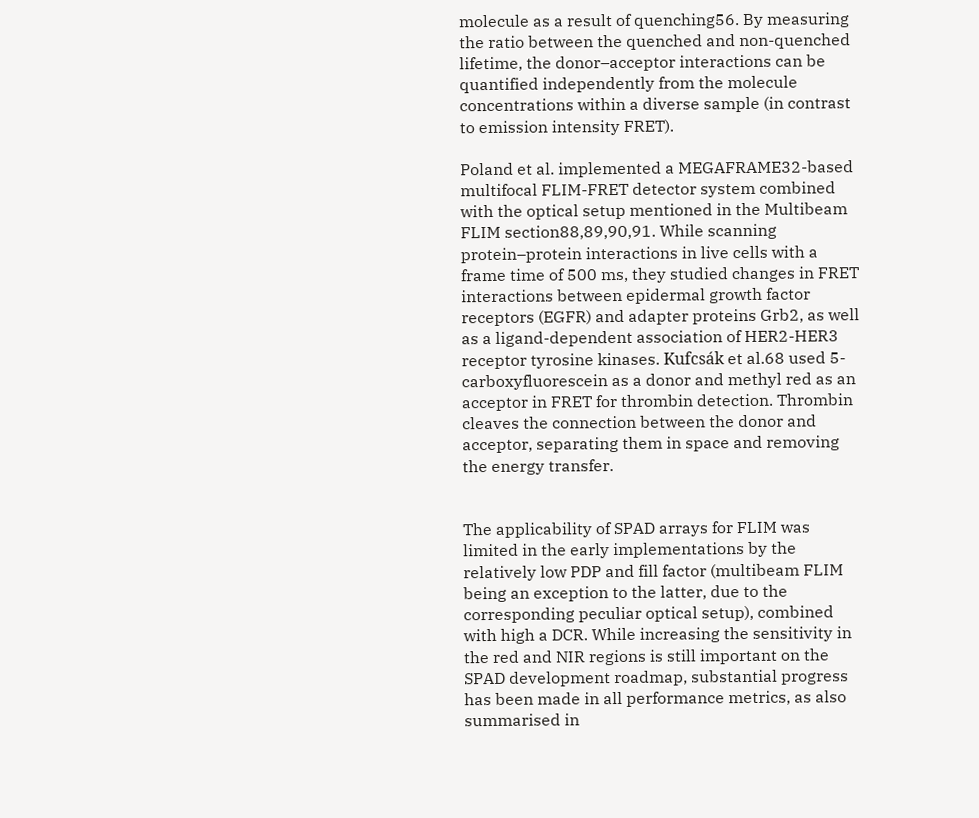molecule as a result of quenching56. By measuring the ratio between the quenched and non-quenched lifetime, the donor–acceptor interactions can be quantified independently from the molecule concentrations within a diverse sample (in contrast to emission intensity FRET).

Poland et al. implemented a MEGAFRAME32-based multifocal FLIM-FRET detector system combined with the optical setup mentioned in the Multibeam FLIM section88,89,90,91. While scanning protein–protein interactions in live cells with a frame time of 500 ms, they studied changes in FRET interactions between epidermal growth factor receptors (EGFR) and adapter proteins Grb2, as well as a ligand-dependent association of HER2-HER3 receptor tyrosine kinases. Kufcsák et al.68 used 5-carboxyfluorescein as a donor and methyl red as an acceptor in FRET for thrombin detection. Thrombin cleaves the connection between the donor and acceptor, separating them in space and removing the energy transfer.


The applicability of SPAD arrays for FLIM was limited in the early implementations by the relatively low PDP and fill factor (multibeam FLIM being an exception to the latter, due to the corresponding peculiar optical setup), combined with high a DCR. While increasing the sensitivity in the red and NIR regions is still important on the SPAD development roadmap, substantial progress has been made in all performance metrics, as also summarised in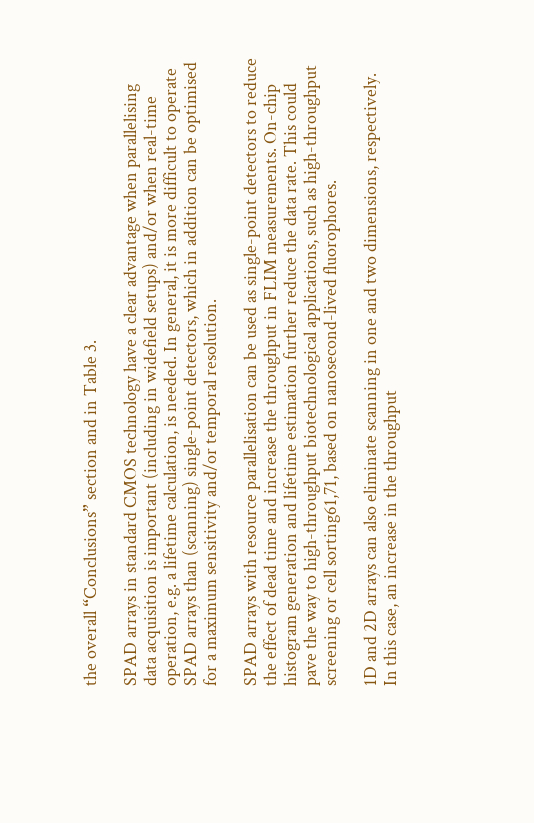the overall “Conclusions” section and in Table 3.

SPAD arrays in standard CMOS technology have a clear advantage when parallelising data acquisition is important (including in widefield setups) and/or when real-time operation, e.g. a lifetime calculation, is needed. In general, it is more difficult to operate SPAD arrays than (scanning) single-point detectors, which in addition can be optimised for a maximum sensitivity and/or temporal resolution.

SPAD arrays with resource parallelisation can be used as single-point detectors to reduce the effect of dead time and increase the throughput in FLIM measurements. On-chip histogram generation and lifetime estimation further reduce the data rate. This could pave the way to high-throughput biotechnological applications, such as high-throughput screening or cell sorting61,71, based on nanosecond-lived fluorophores.

1D and 2D arrays can also eliminate scanning in one and two dimensions, respectively. In this case, an increase in the throughput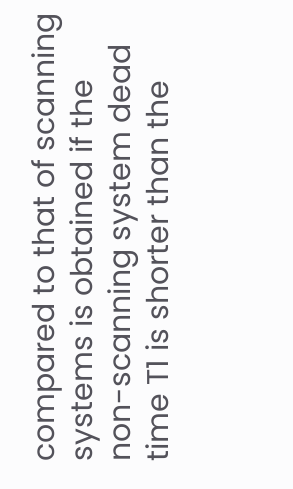compared to that of scanning systems is obtained if the non-scanning system dead time T1 is shorter than the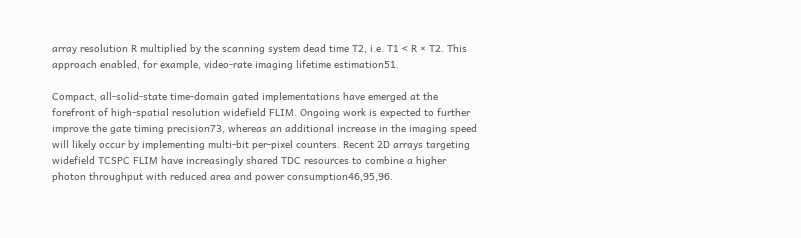array resolution R multiplied by the scanning system dead time T2, i.e. T1 < R × T2. This approach enabled, for example, video-rate imaging lifetime estimation51.

Compact, all-solid-state time-domain gated implementations have emerged at the forefront of high-spatial resolution widefield FLIM. Ongoing work is expected to further improve the gate timing precision73, whereas an additional increase in the imaging speed will likely occur by implementing multi-bit per-pixel counters. Recent 2D arrays targeting widefield TCSPC FLIM have increasingly shared TDC resources to combine a higher photon throughput with reduced area and power consumption46,95,96.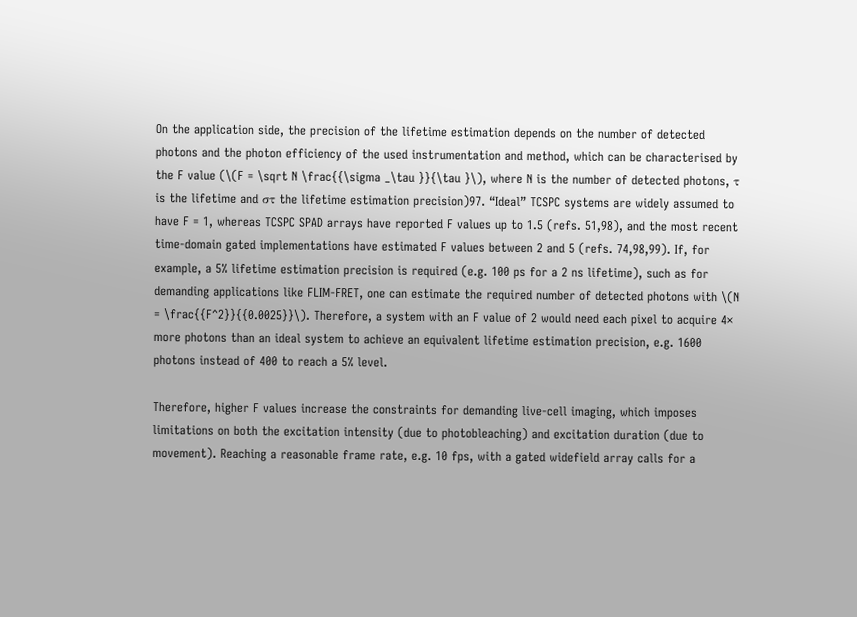On the application side, the precision of the lifetime estimation depends on the number of detected photons and the photon efficiency of the used instrumentation and method, which can be characterised by the F value (\(F = \sqrt N \frac{{\sigma _\tau }}{\tau }\), where N is the number of detected photons, τ is the lifetime and στ the lifetime estimation precision)97. “Ideal” TCSPC systems are widely assumed to have F = 1, whereas TCSPC SPAD arrays have reported F values up to 1.5 (refs. 51,98), and the most recent time-domain gated implementations have estimated F values between 2 and 5 (refs. 74,98,99). If, for example, a 5% lifetime estimation precision is required (e.g. 100 ps for a 2 ns lifetime), such as for demanding applications like FLIM-FRET, one can estimate the required number of detected photons with \(N = \frac{{F^2}}{{0.0025}}\). Therefore, a system with an F value of 2 would need each pixel to acquire 4× more photons than an ideal system to achieve an equivalent lifetime estimation precision, e.g. 1600 photons instead of 400 to reach a 5% level.

Therefore, higher F values increase the constraints for demanding live-cell imaging, which imposes limitations on both the excitation intensity (due to photobleaching) and excitation duration (due to movement). Reaching a reasonable frame rate, e.g. 10 fps, with a gated widefield array calls for a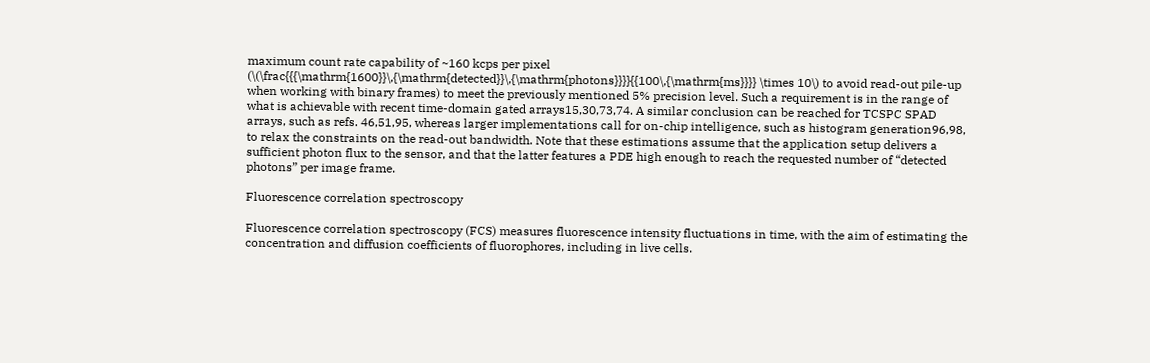maximum count rate capability of ~160 kcps per pixel (\(\frac{{{\mathrm{1600}}\,{\mathrm{detected}}\,{\mathrm{photons}}}}{{100\,{\mathrm{ms}}}} \times 10\) to avoid read-out pile-up when working with binary frames) to meet the previously mentioned 5% precision level. Such a requirement is in the range of what is achievable with recent time-domain gated arrays15,30,73,74. A similar conclusion can be reached for TCSPC SPAD arrays, such as refs. 46,51,95, whereas larger implementations call for on-chip intelligence, such as histogram generation96,98, to relax the constraints on the read-out bandwidth. Note that these estimations assume that the application setup delivers a sufficient photon flux to the sensor, and that the latter features a PDE high enough to reach the requested number of “detected photons” per image frame.

Fluorescence correlation spectroscopy

Fluorescence correlation spectroscopy (FCS) measures fluorescence intensity fluctuations in time, with the aim of estimating the concentration and diffusion coefficients of fluorophores, including in live cells.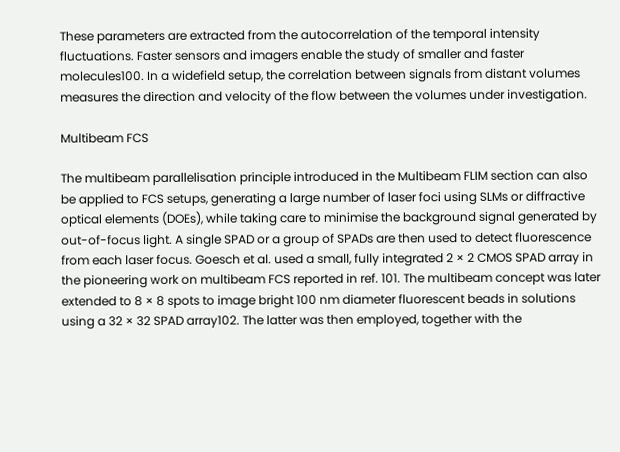These parameters are extracted from the autocorrelation of the temporal intensity fluctuations. Faster sensors and imagers enable the study of smaller and faster molecules100. In a widefield setup, the correlation between signals from distant volumes measures the direction and velocity of the flow between the volumes under investigation.

Multibeam FCS

The multibeam parallelisation principle introduced in the Multibeam FLIM section can also be applied to FCS setups, generating a large number of laser foci using SLMs or diffractive optical elements (DOEs), while taking care to minimise the background signal generated by out-of-focus light. A single SPAD or a group of SPADs are then used to detect fluorescence from each laser focus. Goesch et al. used a small, fully integrated 2 × 2 CMOS SPAD array in the pioneering work on multibeam FCS reported in ref. 101. The multibeam concept was later extended to 8 × 8 spots to image bright 100 nm diameter fluorescent beads in solutions using a 32 × 32 SPAD array102. The latter was then employed, together with the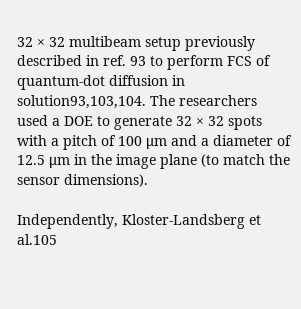32 × 32 multibeam setup previously described in ref. 93 to perform FCS of quantum-dot diffusion in solution93,103,104. The researchers used a DOE to generate 32 × 32 spots with a pitch of 100 μm and a diameter of 12.5 μm in the image plane (to match the sensor dimensions).

Independently, Kloster-Landsberg et al.105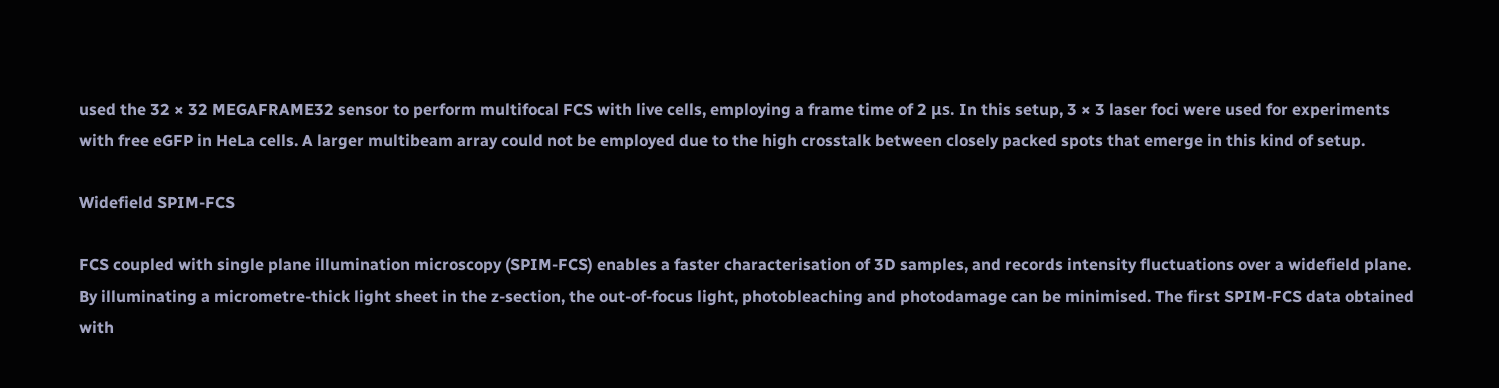used the 32 × 32 MEGAFRAME32 sensor to perform multifocal FCS with live cells, employing a frame time of 2 μs. In this setup, 3 × 3 laser foci were used for experiments with free eGFP in HeLa cells. A larger multibeam array could not be employed due to the high crosstalk between closely packed spots that emerge in this kind of setup.

Widefield SPIM-FCS

FCS coupled with single plane illumination microscopy (SPIM-FCS) enables a faster characterisation of 3D samples, and records intensity fluctuations over a widefield plane. By illuminating a micrometre-thick light sheet in the z-section, the out-of-focus light, photobleaching and photodamage can be minimised. The first SPIM-FCS data obtained with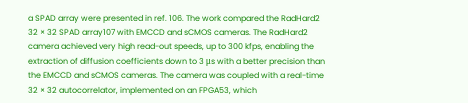a SPAD array were presented in ref. 106. The work compared the RadHard2 32 × 32 SPAD array107 with EMCCD and sCMOS cameras. The RadHard2 camera achieved very high read-out speeds, up to 300 kfps, enabling the extraction of diffusion coefficients down to 3 μs with a better precision than the EMCCD and sCMOS cameras. The camera was coupled with a real-time 32 × 32 autocorrelator, implemented on an FPGA53, which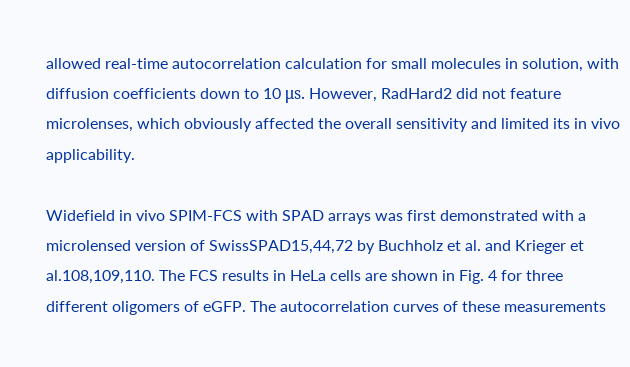allowed real-time autocorrelation calculation for small molecules in solution, with diffusion coefficients down to 10 μs. However, RadHard2 did not feature microlenses, which obviously affected the overall sensitivity and limited its in vivo applicability.

Widefield in vivo SPIM-FCS with SPAD arrays was first demonstrated with a microlensed version of SwissSPAD15,44,72 by Buchholz et al. and Krieger et al.108,109,110. The FCS results in HeLa cells are shown in Fig. 4 for three different oligomers of eGFP. The autocorrelation curves of these measurements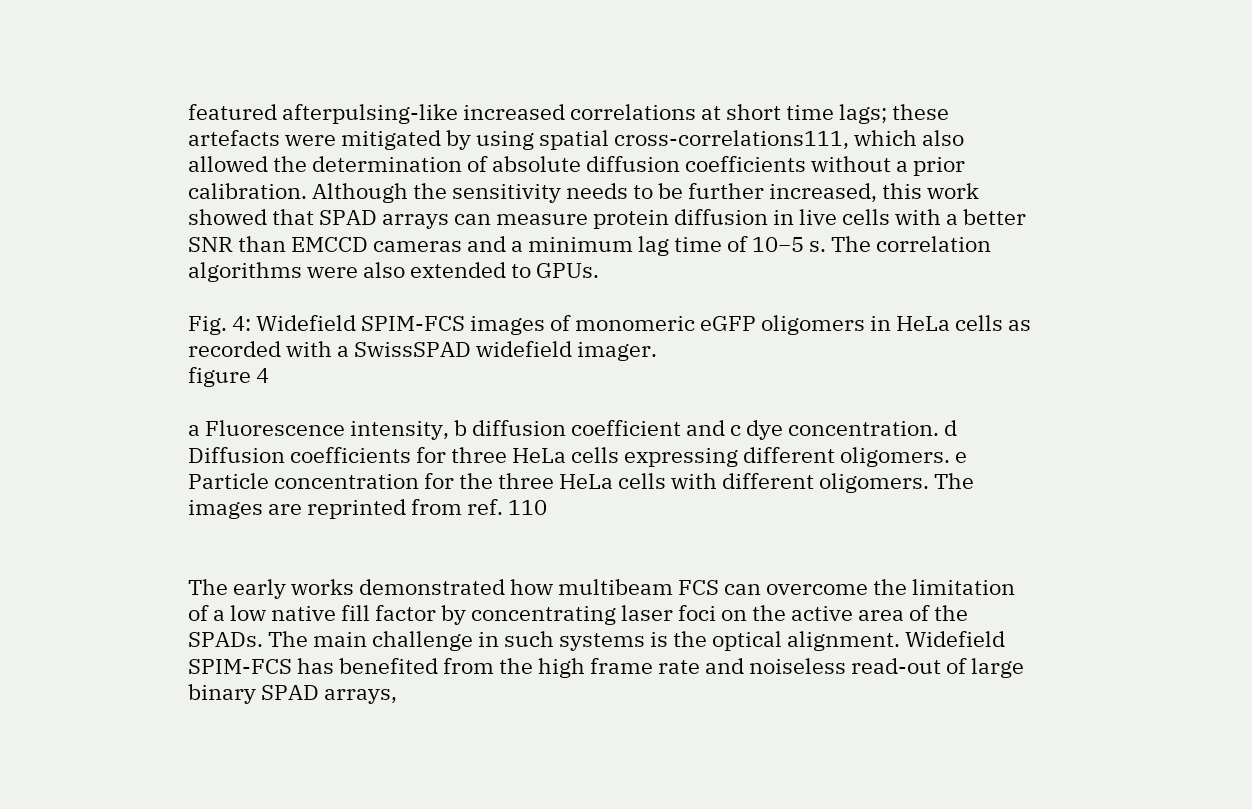featured afterpulsing-like increased correlations at short time lags; these artefacts were mitigated by using spatial cross-correlations111, which also allowed the determination of absolute diffusion coefficients without a prior calibration. Although the sensitivity needs to be further increased, this work showed that SPAD arrays can measure protein diffusion in live cells with a better SNR than EMCCD cameras and a minimum lag time of 10−5 s. The correlation algorithms were also extended to GPUs.

Fig. 4: Widefield SPIM-FCS images of monomeric eGFP oligomers in HeLa cells as recorded with a SwissSPAD widefield imager.
figure 4

a Fluorescence intensity, b diffusion coefficient and c dye concentration. d Diffusion coefficients for three HeLa cells expressing different oligomers. e Particle concentration for the three HeLa cells with different oligomers. The images are reprinted from ref. 110


The early works demonstrated how multibeam FCS can overcome the limitation of a low native fill factor by concentrating laser foci on the active area of the SPADs. The main challenge in such systems is the optical alignment. Widefield SPIM-FCS has benefited from the high frame rate and noiseless read-out of large binary SPAD arrays,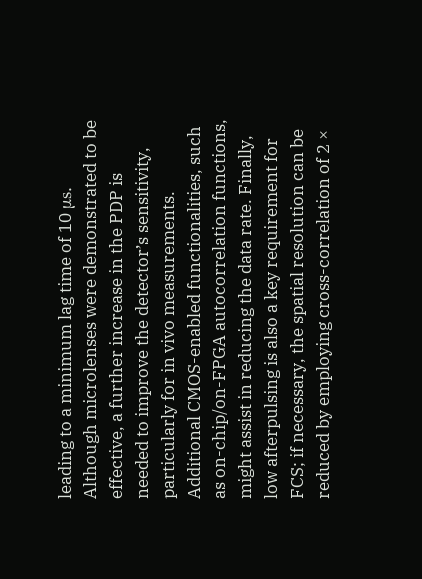leading to a minimum lag time of 10 μs. Although microlenses were demonstrated to be effective, a further increase in the PDP is needed to improve the detector’s sensitivity, particularly for in vivo measurements. Additional CMOS-enabled functionalities, such as on-chip/on-FPGA autocorrelation functions, might assist in reducing the data rate. Finally, low afterpulsing is also a key requirement for FCS; if necessary, the spatial resolution can be reduced by employing cross-correlation of 2 ×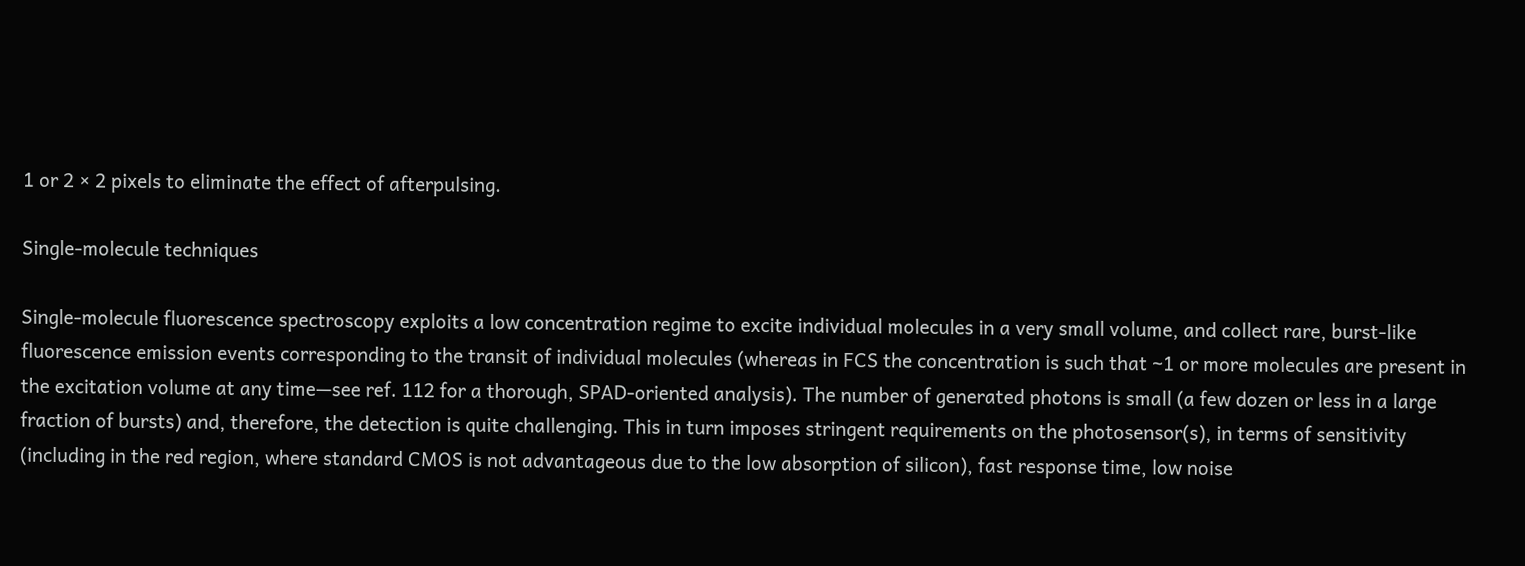1 or 2 × 2 pixels to eliminate the effect of afterpulsing.

Single-molecule techniques

Single-molecule fluorescence spectroscopy exploits a low concentration regime to excite individual molecules in a very small volume, and collect rare, burst-like fluorescence emission events corresponding to the transit of individual molecules (whereas in FCS the concentration is such that ~1 or more molecules are present in the excitation volume at any time—see ref. 112 for a thorough, SPAD-oriented analysis). The number of generated photons is small (a few dozen or less in a large fraction of bursts) and, therefore, the detection is quite challenging. This in turn imposes stringent requirements on the photosensor(s), in terms of sensitivity (including in the red region, where standard CMOS is not advantageous due to the low absorption of silicon), fast response time, low noise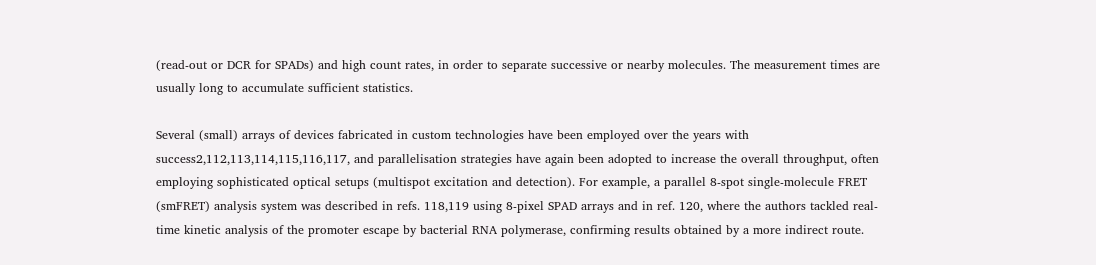(read-out or DCR for SPADs) and high count rates, in order to separate successive or nearby molecules. The measurement times are usually long to accumulate sufficient statistics.

Several (small) arrays of devices fabricated in custom technologies have been employed over the years with success2,112,113,114,115,116,117, and parallelisation strategies have again been adopted to increase the overall throughput, often employing sophisticated optical setups (multispot excitation and detection). For example, a parallel 8-spot single-molecule FRET (smFRET) analysis system was described in refs. 118,119 using 8-pixel SPAD arrays and in ref. 120, where the authors tackled real-time kinetic analysis of the promoter escape by bacterial RNA polymerase, confirming results obtained by a more indirect route.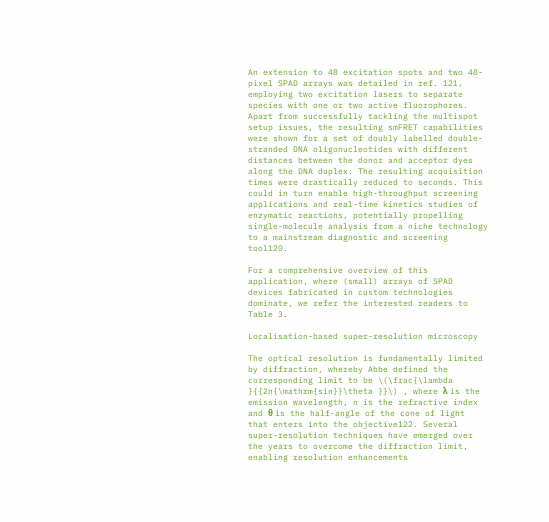An extension to 48 excitation spots and two 48-pixel SPAD arrays was detailed in ref. 121, employing two excitation lasers to separate species with one or two active fluorophores. Apart from successfully tackling the multispot setup issues, the resulting smFRET capabilities were shown for a set of doubly labelled double-stranded DNA oligonucleotides with different distances between the donor and acceptor dyes along the DNA duplex. The resulting acquisition times were drastically reduced to seconds. This could in turn enable high-throughput screening applications and real-time kinetics studies of enzymatic reactions, potentially propelling single-molecule analysis from a niche technology to a mainstream diagnostic and screening tool120.

For a comprehensive overview of this application, where (small) arrays of SPAD devices fabricated in custom technologies dominate, we refer the interested readers to Table 3.

Localisation-based super-resolution microscopy

The optical resolution is fundamentally limited by diffraction, whereby Abbe defined the corresponding limit to be \(\frac{\lambda }{{2n{\mathrm{sin}}\theta }}\) , where λ is the emission wavelength, n is the refractive index and θ is the half-angle of the cone of light that enters into the objective122. Several super-resolution techniques have emerged over the years to overcome the diffraction limit, enabling resolution enhancements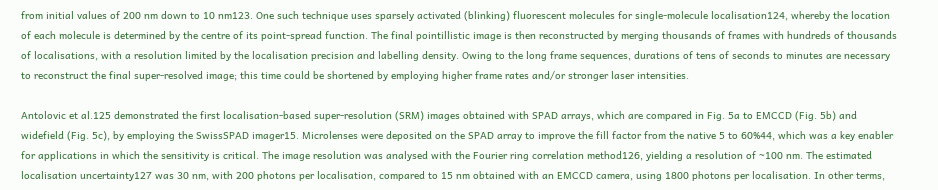from initial values of 200 nm down to 10 nm123. One such technique uses sparsely activated (blinking) fluorescent molecules for single-molecule localisation124, whereby the location of each molecule is determined by the centre of its point-spread function. The final pointillistic image is then reconstructed by merging thousands of frames with hundreds of thousands of localisations, with a resolution limited by the localisation precision and labelling density. Owing to the long frame sequences, durations of tens of seconds to minutes are necessary to reconstruct the final super-resolved image; this time could be shortened by employing higher frame rates and/or stronger laser intensities.

Antolovic et al.125 demonstrated the first localisation-based super-resolution (SRM) images obtained with SPAD arrays, which are compared in Fig. 5a to EMCCD (Fig. 5b) and widefield (Fig. 5c), by employing the SwissSPAD imager15. Microlenses were deposited on the SPAD array to improve the fill factor from the native 5 to 60%44, which was a key enabler for applications in which the sensitivity is critical. The image resolution was analysed with the Fourier ring correlation method126, yielding a resolution of ~100 nm. The estimated localisation uncertainty127 was 30 nm, with 200 photons per localisation, compared to 15 nm obtained with an EMCCD camera, using 1800 photons per localisation. In other terms,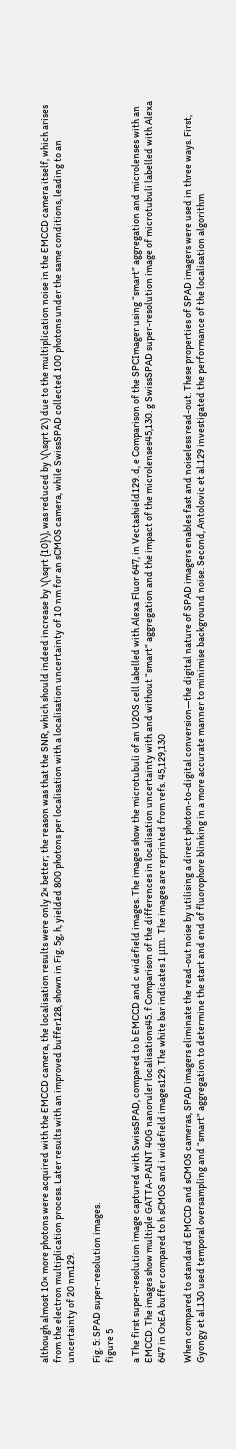although almost 10× more photons were acquired with the EMCCD camera, the localisation results were only 2× better; the reason was that the SNR, which should indeed increase by \(\sqrt {10}\), was reduced by \(\sqrt 2\) due to the multiplication noise in the EMCCD camera itself, which arises from the electron multiplication process. Later results with an improved buffer128, shown in Fig. 5g, h, yielded 800 photons per localisation with a localisation uncertainty of 10 nm for an sCMOS camera, while SwissSPAD collected 100 photons under the same conditions, leading to an uncertainty of 20 nm129.

Fig. 5: SPAD super-resolution images.
figure 5

a The first super-resolution image captured with SwissSPAD, compared to b EMCCD and c widefield images. The images show the microtubuli of an U2OS cell labelled with Alexa Fluor 647, in Vectashield129. d, e Comparison of the SPCImager using “smart” aggregation and microlenses with an EMCCD. The images show multiple GATTA-PAINT 40G nanoruler localisations45. f Comparison of the differences in localisation uncertainty with and without “smart” aggregation and the impact of the microlenses45,130. g SwissSPAD super-resolution image of microtubuli labelled with Alexa 647 in OxEA buffer compared to h sCMOS and i widefield images129. The white bar indicates 1 μm. The images are reprinted from refs. 45,129,130

When compared to standard EMCCD and sCMOS cameras, SPAD imagers eliminate the read-out noise by utilising a direct photon-to-digital conversion—the digital nature of SPAD imagers enables fast and noiseless read-out. These properties of SPAD imagers were used in three ways. First, Gyongy et al.130 used temporal oversampling and “smart” aggregation to determine the start and end of fluorophore blinking in a more accurate manner to minimise background noise. Second, Antolovic et al.129 investigated the performance of the localisation algorithm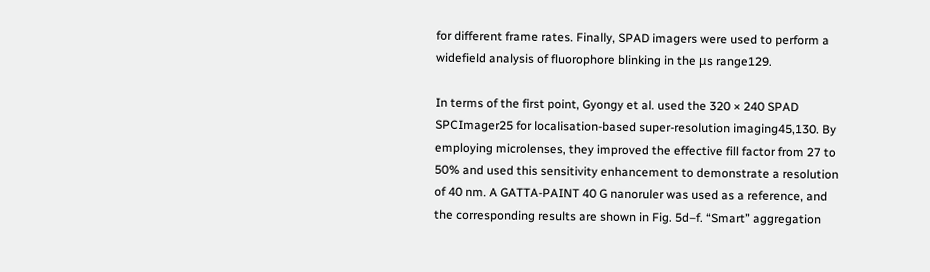for different frame rates. Finally, SPAD imagers were used to perform a widefield analysis of fluorophore blinking in the μs range129.

In terms of the first point, Gyongy et al. used the 320 × 240 SPAD SPCImager25 for localisation-based super-resolution imaging45,130. By employing microlenses, they improved the effective fill factor from 27 to 50% and used this sensitivity enhancement to demonstrate a resolution of 40 nm. A GATTA-PAINT 40 G nanoruler was used as a reference, and the corresponding results are shown in Fig. 5d–f. “Smart” aggregation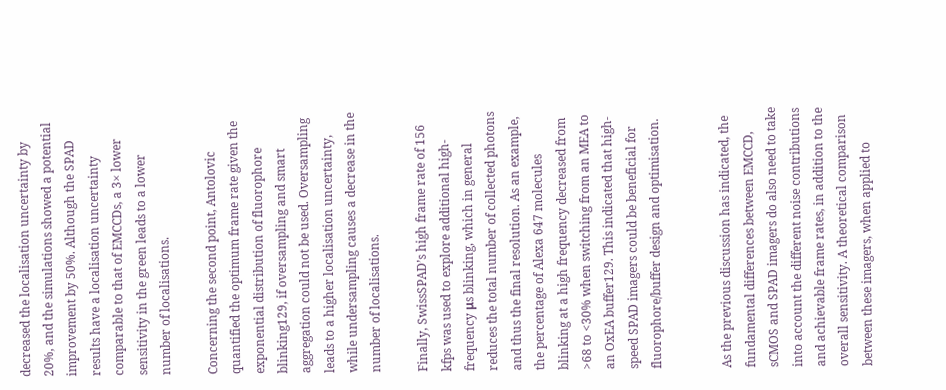decreased the localisation uncertainty by 20%, and the simulations showed a potential improvement by 50%. Although the SPAD results have a localisation uncertainty comparable to that of EMCCDs, a 3× lower sensitivity in the green leads to a lower number of localisations.

Concerning the second point, Antolovic quantified the optimum frame rate given the exponential distribution of fluorophore blinking129, if oversampling and smart aggregation could not be used. Oversampling leads to a higher localisation uncertainty, while undersampling causes a decrease in the number of localisations.

Finally, SwissSPAD’s high frame rate of 156 kfps was used to explore additional high-frequency μs blinking, which in general reduces the total number of collected photons and thus the final resolution. As an example, the percentage of Alexa 647 molecules blinking at a high frequency decreased from >68 to <30% when switching from an MEA to an OxEA buffer129. This indicated that high-speed SPAD imagers could be beneficial for fluorophore/buffer design and optimisation.


As the previous discussion has indicated, the fundamental differences between EMCCD, sCMOS and SPAD imagers do also need to take into account the different noise contributions and achievable frame rates, in addition to the overall sensitivity. A theoretical comparison between these imagers, when applied to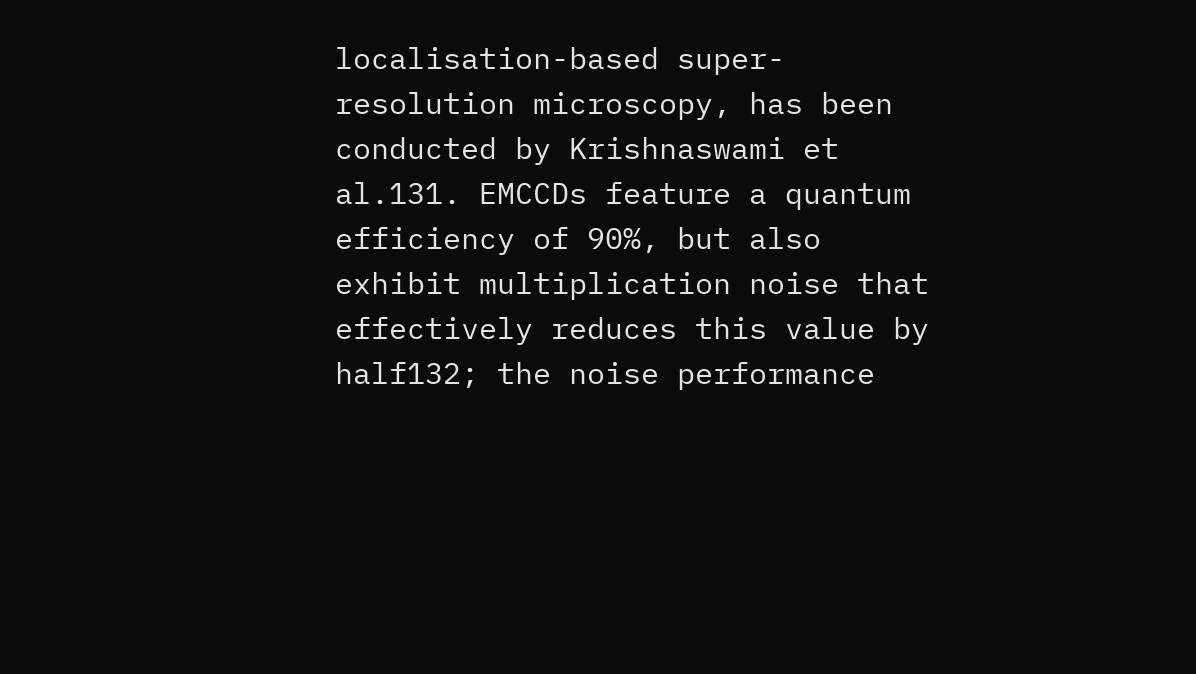localisation-based super-resolution microscopy, has been conducted by Krishnaswami et al.131. EMCCDs feature a quantum efficiency of 90%, but also exhibit multiplication noise that effectively reduces this value by half132; the noise performance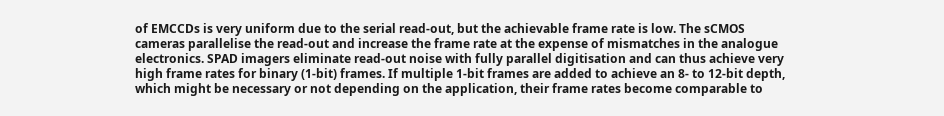of EMCCDs is very uniform due to the serial read-out, but the achievable frame rate is low. The sCMOS cameras parallelise the read-out and increase the frame rate at the expense of mismatches in the analogue electronics. SPAD imagers eliminate read-out noise with fully parallel digitisation and can thus achieve very high frame rates for binary (1-bit) frames. If multiple 1-bit frames are added to achieve an 8- to 12-bit depth, which might be necessary or not depending on the application, their frame rates become comparable to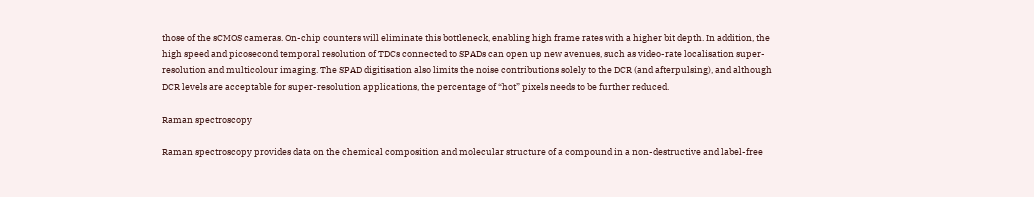those of the sCMOS cameras. On-chip counters will eliminate this bottleneck, enabling high frame rates with a higher bit depth. In addition, the high speed and picosecond temporal resolution of TDCs connected to SPADs can open up new avenues, such as video-rate localisation super-resolution and multicolour imaging. The SPAD digitisation also limits the noise contributions solely to the DCR (and afterpulsing), and although DCR levels are acceptable for super-resolution applications, the percentage of “hot” pixels needs to be further reduced.

Raman spectroscopy

Raman spectroscopy provides data on the chemical composition and molecular structure of a compound in a non-destructive and label-free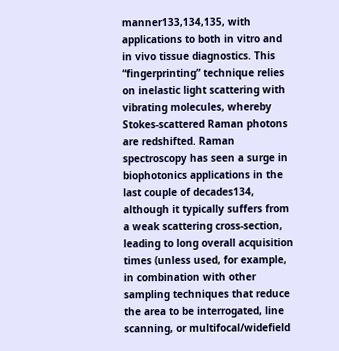manner133,134,135, with applications to both in vitro and in vivo tissue diagnostics. This “fingerprinting” technique relies on inelastic light scattering with vibrating molecules, whereby Stokes-scattered Raman photons are redshifted. Raman spectroscopy has seen a surge in biophotonics applications in the last couple of decades134, although it typically suffers from a weak scattering cross-section, leading to long overall acquisition times (unless used, for example, in combination with other sampling techniques that reduce the area to be interrogated, line scanning, or multifocal/widefield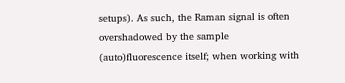setups). As such, the Raman signal is often overshadowed by the sample (auto)fluorescence itself; when working with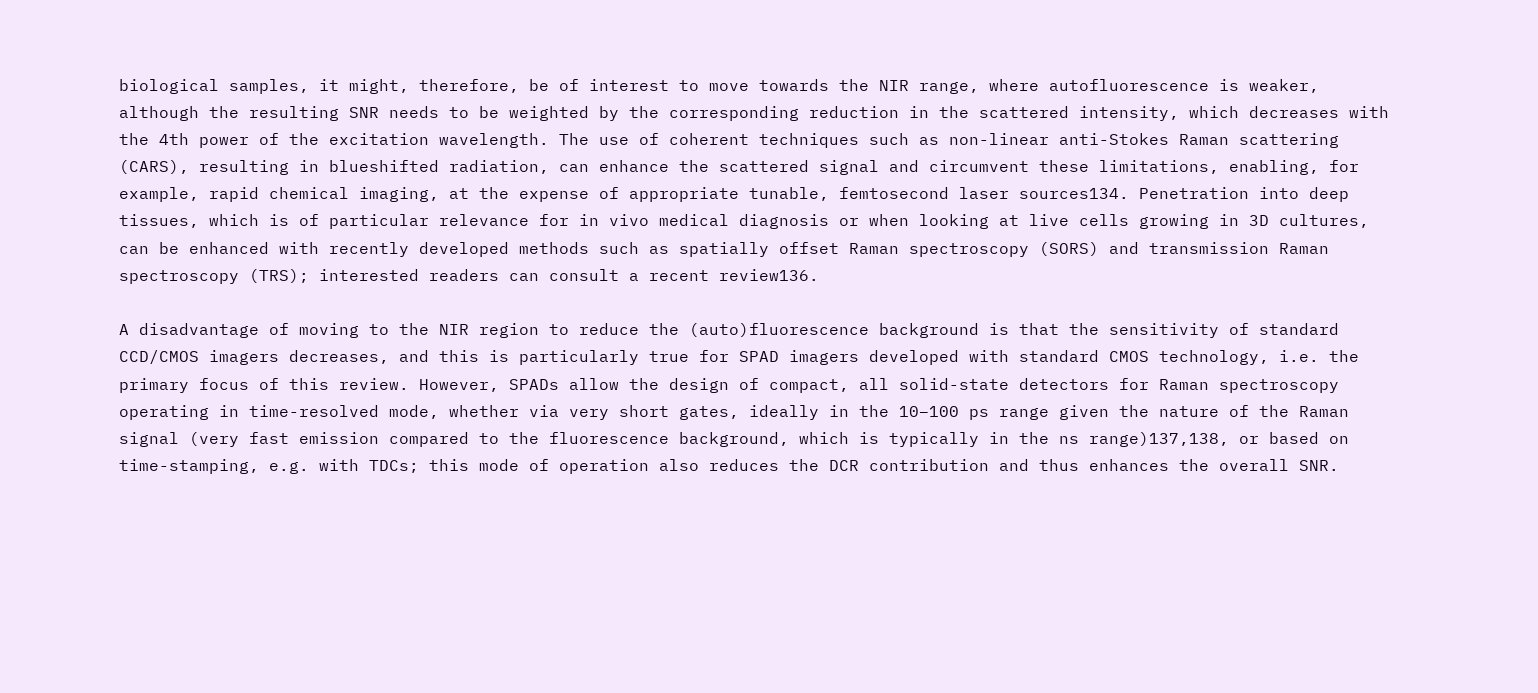biological samples, it might, therefore, be of interest to move towards the NIR range, where autofluorescence is weaker, although the resulting SNR needs to be weighted by the corresponding reduction in the scattered intensity, which decreases with the 4th power of the excitation wavelength. The use of coherent techniques such as non-linear anti-Stokes Raman scattering (CARS), resulting in blueshifted radiation, can enhance the scattered signal and circumvent these limitations, enabling, for example, rapid chemical imaging, at the expense of appropriate tunable, femtosecond laser sources134. Penetration into deep tissues, which is of particular relevance for in vivo medical diagnosis or when looking at live cells growing in 3D cultures, can be enhanced with recently developed methods such as spatially offset Raman spectroscopy (SORS) and transmission Raman spectroscopy (TRS); interested readers can consult a recent review136.

A disadvantage of moving to the NIR region to reduce the (auto)fluorescence background is that the sensitivity of standard CCD/CMOS imagers decreases, and this is particularly true for SPAD imagers developed with standard CMOS technology, i.e. the primary focus of this review. However, SPADs allow the design of compact, all solid-state detectors for Raman spectroscopy operating in time-resolved mode, whether via very short gates, ideally in the 10–100 ps range given the nature of the Raman signal (very fast emission compared to the fluorescence background, which is typically in the ns range)137,138, or based on time-stamping, e.g. with TDCs; this mode of operation also reduces the DCR contribution and thus enhances the overall SNR.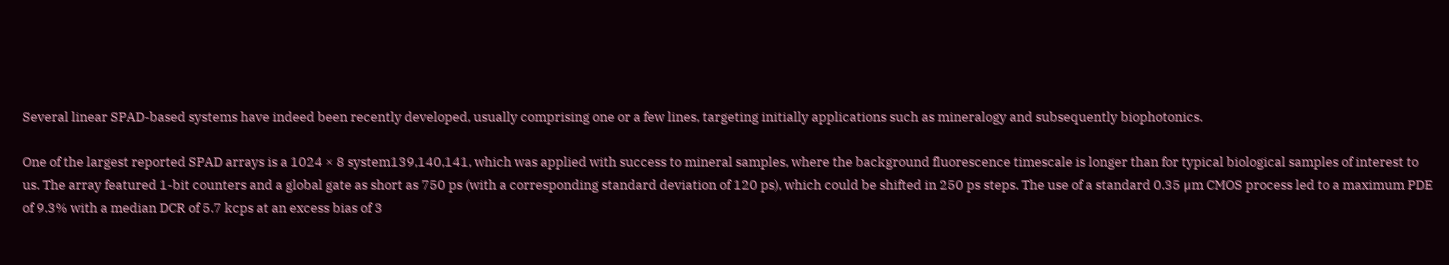Several linear SPAD-based systems have indeed been recently developed, usually comprising one or a few lines, targeting initially applications such as mineralogy and subsequently biophotonics.

One of the largest reported SPAD arrays is a 1024 × 8 system139,140,141, which was applied with success to mineral samples, where the background fluorescence timescale is longer than for typical biological samples of interest to us. The array featured 1-bit counters and a global gate as short as 750 ps (with a corresponding standard deviation of 120 ps), which could be shifted in 250 ps steps. The use of a standard 0.35 μm CMOS process led to a maximum PDE of 9.3% with a median DCR of 5.7 kcps at an excess bias of 3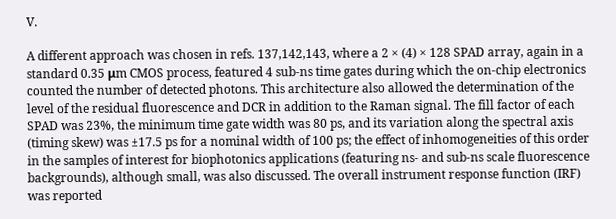V.

A different approach was chosen in refs. 137,142,143, where a 2 × (4) × 128 SPAD array, again in a standard 0.35 μm CMOS process, featured 4 sub-ns time gates during which the on-chip electronics counted the number of detected photons. This architecture also allowed the determination of the level of the residual fluorescence and DCR in addition to the Raman signal. The fill factor of each SPAD was 23%, the minimum time gate width was 80 ps, and its variation along the spectral axis (timing skew) was ±17.5 ps for a nominal width of 100 ps; the effect of inhomogeneities of this order in the samples of interest for biophotonics applications (featuring ns- and sub-ns scale fluorescence backgrounds), although small, was also discussed. The overall instrument response function (IRF) was reported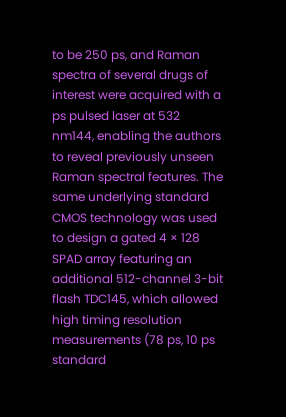to be 250 ps, and Raman spectra of several drugs of interest were acquired with a ps pulsed laser at 532 nm144, enabling the authors to reveal previously unseen Raman spectral features. The same underlying standard CMOS technology was used to design a gated 4 × 128 SPAD array featuring an additional 512-channel 3-bit flash TDC145, which allowed high timing resolution measurements (78 ps, 10 ps standard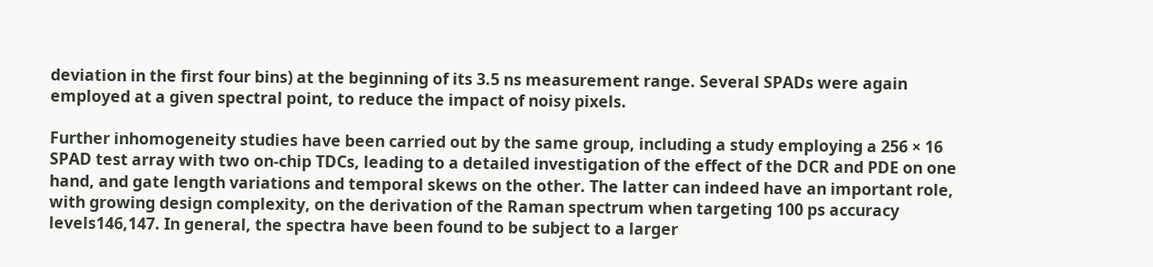deviation in the first four bins) at the beginning of its 3.5 ns measurement range. Several SPADs were again employed at a given spectral point, to reduce the impact of noisy pixels.

Further inhomogeneity studies have been carried out by the same group, including a study employing a 256 × 16 SPAD test array with two on-chip TDCs, leading to a detailed investigation of the effect of the DCR and PDE on one hand, and gate length variations and temporal skews on the other. The latter can indeed have an important role, with growing design complexity, on the derivation of the Raman spectrum when targeting 100 ps accuracy levels146,147. In general, the spectra have been found to be subject to a larger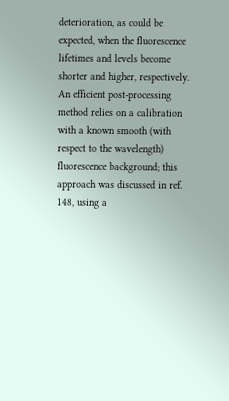deterioration, as could be expected, when the fluorescence lifetimes and levels become shorter and higher, respectively. An efficient post-processing method relies on a calibration with a known smooth (with respect to the wavelength) fluorescence background; this approach was discussed in ref. 148, using a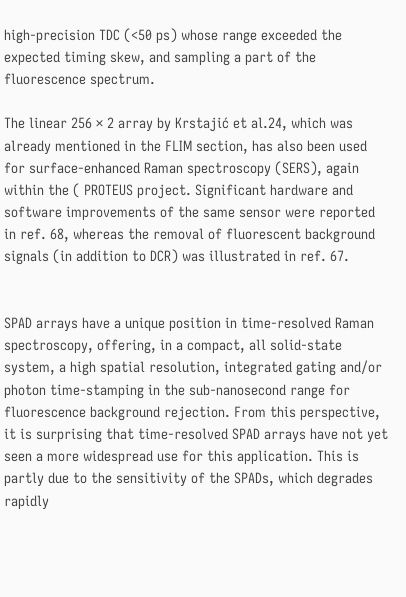high-precision TDC (<50 ps) whose range exceeded the expected timing skew, and sampling a part of the fluorescence spectrum.

The linear 256 × 2 array by Krstajić et al.24, which was already mentioned in the FLIM section, has also been used for surface-enhanced Raman spectroscopy (SERS), again within the ( PROTEUS project. Significant hardware and software improvements of the same sensor were reported in ref. 68, whereas the removal of fluorescent background signals (in addition to DCR) was illustrated in ref. 67.


SPAD arrays have a unique position in time-resolved Raman spectroscopy, offering, in a compact, all solid-state system, a high spatial resolution, integrated gating and/or photon time-stamping in the sub-nanosecond range for fluorescence background rejection. From this perspective, it is surprising that time-resolved SPAD arrays have not yet seen a more widespread use for this application. This is partly due to the sensitivity of the SPADs, which degrades rapidly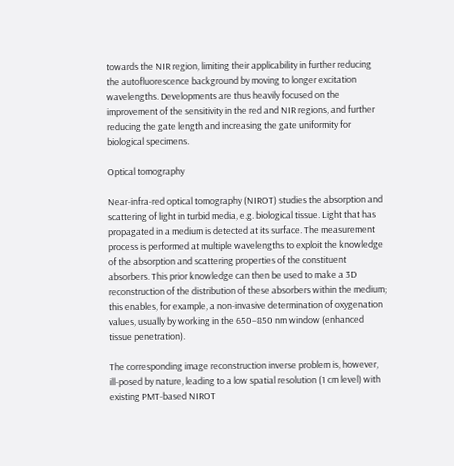towards the NIR region, limiting their applicability in further reducing the autofluorescence background by moving to longer excitation wavelengths. Developments are thus heavily focused on the improvement of the sensitivity in the red and NIR regions, and further reducing the gate length and increasing the gate uniformity for biological specimens.

Optical tomography

Near-infra-red optical tomography (NIROT) studies the absorption and scattering of light in turbid media, e.g. biological tissue. Light that has propagated in a medium is detected at its surface. The measurement process is performed at multiple wavelengths to exploit the knowledge of the absorption and scattering properties of the constituent absorbers. This prior knowledge can then be used to make a 3D reconstruction of the distribution of these absorbers within the medium; this enables, for example, a non-invasive determination of oxygenation values, usually by working in the 650–850 nm window (enhanced tissue penetration).

The corresponding image reconstruction inverse problem is, however, ill-posed by nature, leading to a low spatial resolution (1 cm level) with existing PMT-based NIROT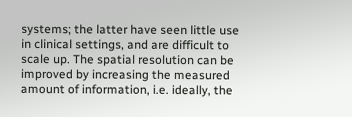systems; the latter have seen little use in clinical settings, and are difficult to scale up. The spatial resolution can be improved by increasing the measured amount of information, i.e. ideally, the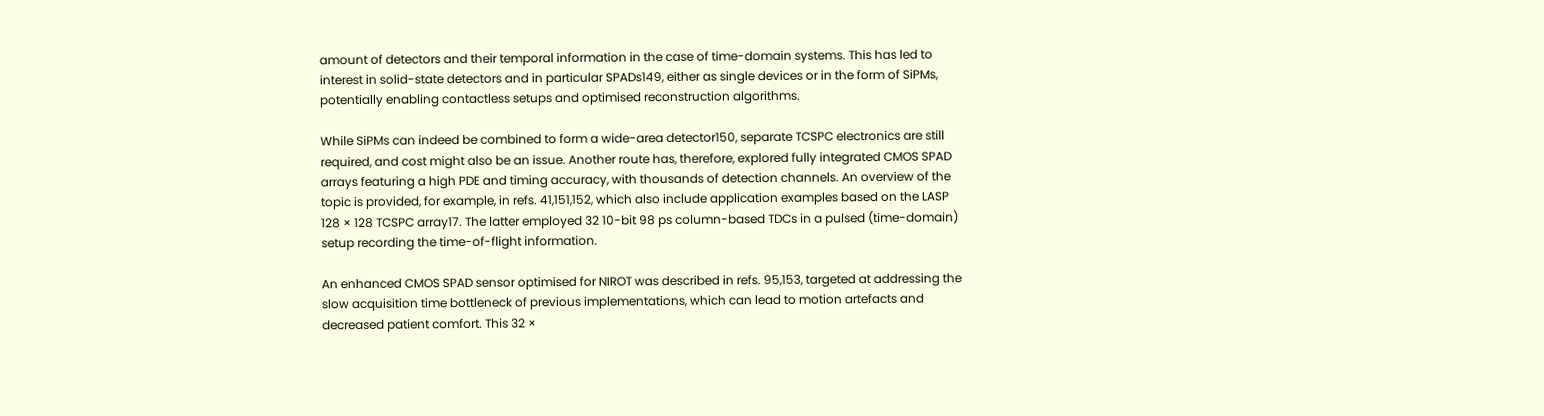amount of detectors and their temporal information in the case of time-domain systems. This has led to interest in solid-state detectors and in particular SPADs149, either as single devices or in the form of SiPMs, potentially enabling contactless setups and optimised reconstruction algorithms.

While SiPMs can indeed be combined to form a wide-area detector150, separate TCSPC electronics are still required, and cost might also be an issue. Another route has, therefore, explored fully integrated CMOS SPAD arrays featuring a high PDE and timing accuracy, with thousands of detection channels. An overview of the topic is provided, for example, in refs. 41,151,152, which also include application examples based on the LASP 128 × 128 TCSPC array17. The latter employed 32 10-bit 98 ps column-based TDCs in a pulsed (time-domain) setup recording the time-of-flight information.

An enhanced CMOS SPAD sensor optimised for NIROT was described in refs. 95,153, targeted at addressing the slow acquisition time bottleneck of previous implementations, which can lead to motion artefacts and decreased patient comfort. This 32 ×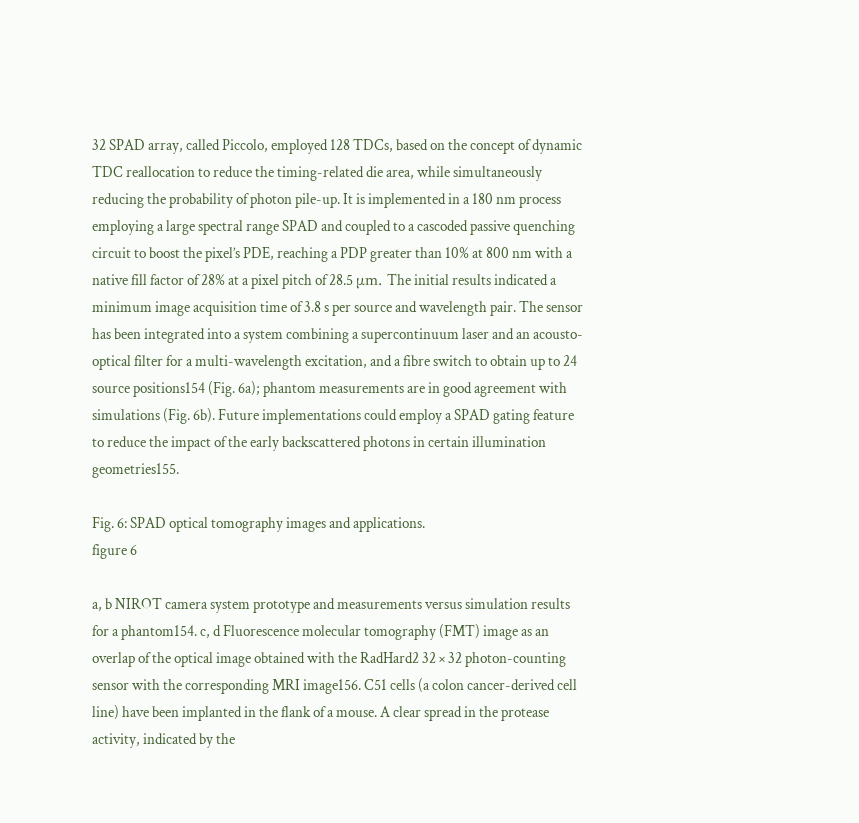32 SPAD array, called Piccolo, employed 128 TDCs, based on the concept of dynamic TDC reallocation to reduce the timing-related die area, while simultaneously reducing the probability of photon pile-up. It is implemented in a 180 nm process employing a large spectral range SPAD and coupled to a cascoded passive quenching circuit to boost the pixel’s PDE, reaching a PDP greater than 10% at 800 nm with a native fill factor of 28% at a pixel pitch of 28.5 μm. The initial results indicated a minimum image acquisition time of 3.8 s per source and wavelength pair. The sensor has been integrated into a system combining a supercontinuum laser and an acousto-optical filter for a multi-wavelength excitation, and a fibre switch to obtain up to 24 source positions154 (Fig. 6a); phantom measurements are in good agreement with simulations (Fig. 6b). Future implementations could employ a SPAD gating feature to reduce the impact of the early backscattered photons in certain illumination geometries155.

Fig. 6: SPAD optical tomography images and applications.
figure 6

a, b NIROT camera system prototype and measurements versus simulation results for a phantom154. c, d Fluorescence molecular tomography (FMT) image as an overlap of the optical image obtained with the RadHard2 32 × 32 photon-counting sensor with the corresponding MRI image156. C51 cells (a colon cancer-derived cell line) have been implanted in the flank of a mouse. A clear spread in the protease activity, indicated by the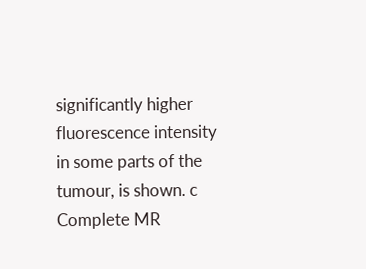significantly higher fluorescence intensity in some parts of the tumour, is shown. c Complete MR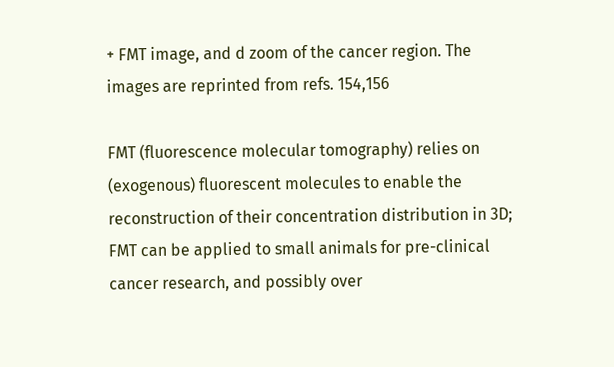+ FMT image, and d zoom of the cancer region. The images are reprinted from refs. 154,156

FMT (fluorescence molecular tomography) relies on (exogenous) fluorescent molecules to enable the reconstruction of their concentration distribution in 3D; FMT can be applied to small animals for pre-clinical cancer research, and possibly over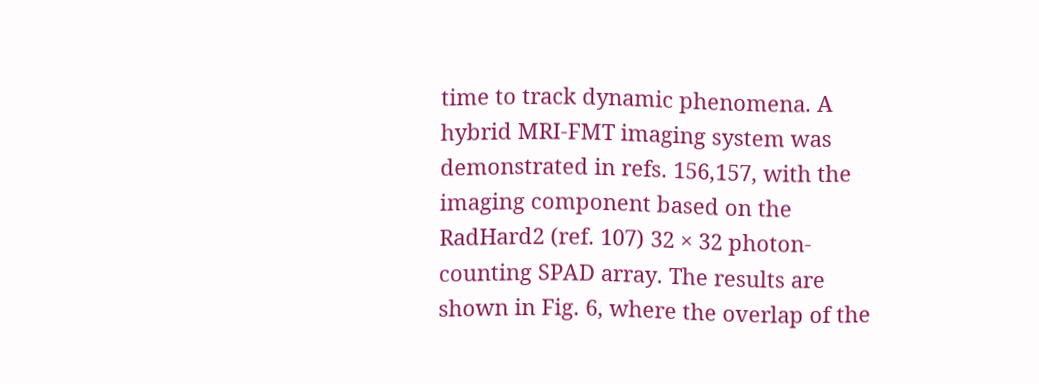time to track dynamic phenomena. A hybrid MRI-FMT imaging system was demonstrated in refs. 156,157, with the imaging component based on the RadHard2 (ref. 107) 32 × 32 photon-counting SPAD array. The results are shown in Fig. 6, where the overlap of the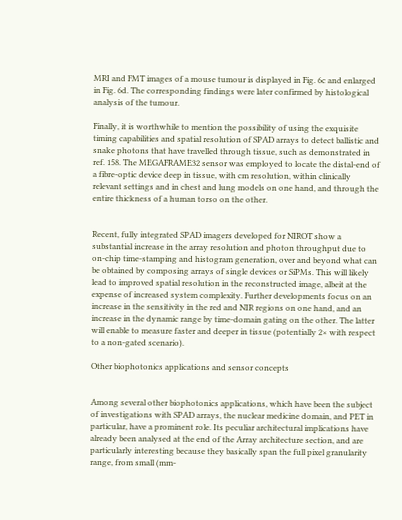MRI and FMT images of a mouse tumour is displayed in Fig. 6c and enlarged in Fig. 6d. The corresponding findings were later confirmed by histological analysis of the tumour.

Finally, it is worthwhile to mention the possibility of using the exquisite timing capabilities and spatial resolution of SPAD arrays to detect ballistic and snake photons that have travelled through tissue, such as demonstrated in ref. 158. The MEGAFRAME32 sensor was employed to locate the distal-end of a fibre-optic device deep in tissue, with cm resolution, within clinically relevant settings and in chest and lung models on one hand, and through the entire thickness of a human torso on the other.


Recent, fully integrated SPAD imagers developed for NIROT show a substantial increase in the array resolution and photon throughput due to on-chip time-stamping and histogram generation, over and beyond what can be obtained by composing arrays of single devices or SiPMs. This will likely lead to improved spatial resolution in the reconstructed image, albeit at the expense of increased system complexity. Further developments focus on an increase in the sensitivity in the red and NIR regions on one hand, and an increase in the dynamic range by time-domain gating on the other. The latter will enable to measure faster and deeper in tissue (potentially 2× with respect to a non-gated scenario).

Other biophotonics applications and sensor concepts


Among several other biophotonics applications, which have been the subject of investigations with SPAD arrays, the nuclear medicine domain, and PET in particular, have a prominent role. Its peculiar architectural implications have already been analysed at the end of the Array architecture section, and are particularly interesting because they basically span the full pixel granularity range, from small (mm-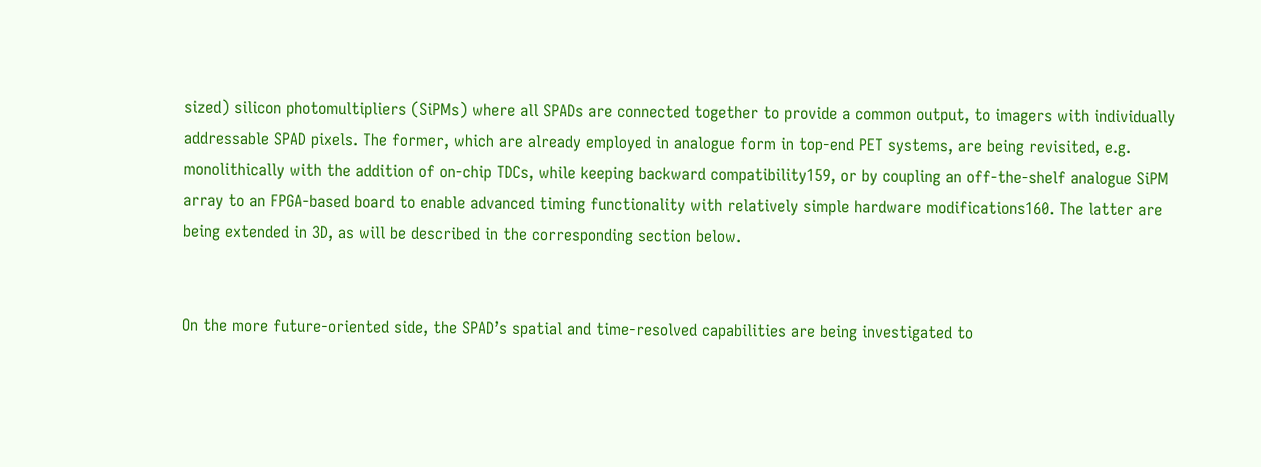sized) silicon photomultipliers (SiPMs) where all SPADs are connected together to provide a common output, to imagers with individually addressable SPAD pixels. The former, which are already employed in analogue form in top-end PET systems, are being revisited, e.g. monolithically with the addition of on-chip TDCs, while keeping backward compatibility159, or by coupling an off-the-shelf analogue SiPM array to an FPGA-based board to enable advanced timing functionality with relatively simple hardware modifications160. The latter are being extended in 3D, as will be described in the corresponding section below.


On the more future-oriented side, the SPAD’s spatial and time-resolved capabilities are being investigated to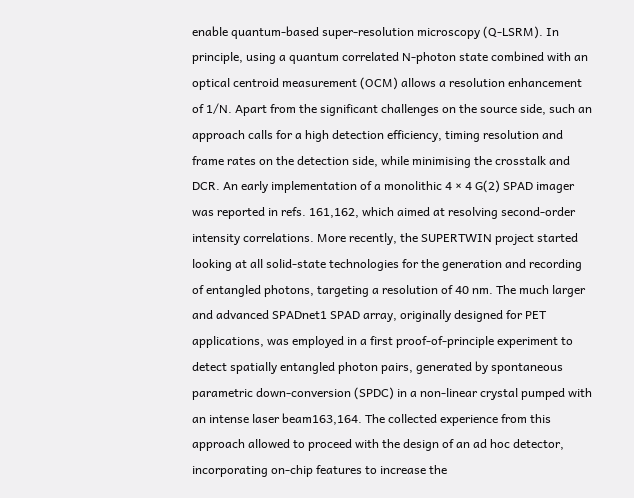enable quantum-based super-resolution microscopy (Q-LSRM). In principle, using a quantum correlated N-photon state combined with an optical centroid measurement (OCM) allows a resolution enhancement of 1/N. Apart from the significant challenges on the source side, such an approach calls for a high detection efficiency, timing resolution and frame rates on the detection side, while minimising the crosstalk and DCR. An early implementation of a monolithic 4 × 4 G(2) SPAD imager was reported in refs. 161,162, which aimed at resolving second-order intensity correlations. More recently, the SUPERTWIN project started looking at all solid-state technologies for the generation and recording of entangled photons, targeting a resolution of 40 nm. The much larger and advanced SPADnet1 SPAD array, originally designed for PET applications, was employed in a first proof-of-principle experiment to detect spatially entangled photon pairs, generated by spontaneous parametric down-conversion (SPDC) in a non-linear crystal pumped with an intense laser beam163,164. The collected experience from this approach allowed to proceed with the design of an ad hoc detector, incorporating on-chip features to increase the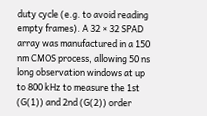duty cycle (e.g. to avoid reading empty frames). A 32 × 32 SPAD array was manufactured in a 150 nm CMOS process, allowing 50 ns long observation windows at up to 800 kHz to measure the 1st (G(1)) and 2nd (G(2)) order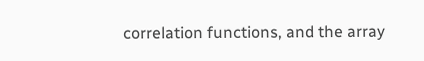correlation functions, and the array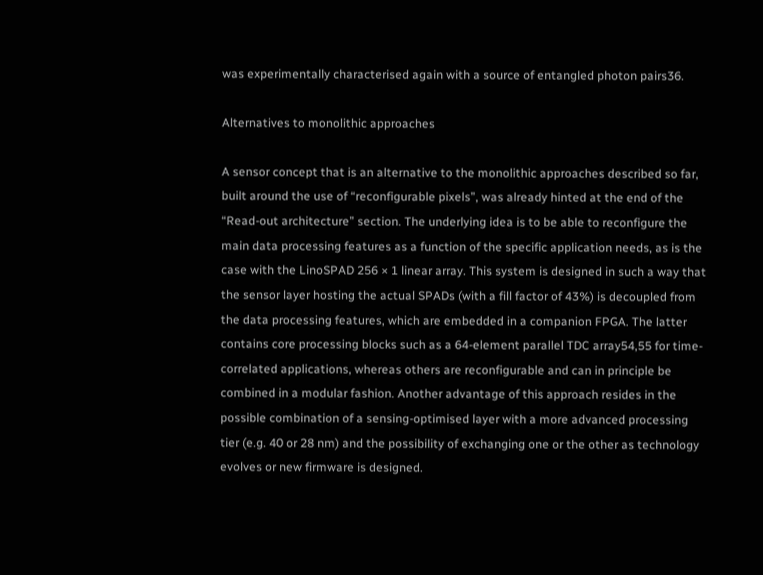was experimentally characterised again with a source of entangled photon pairs36.

Alternatives to monolithic approaches

A sensor concept that is an alternative to the monolithic approaches described so far, built around the use of “reconfigurable pixels”, was already hinted at the end of the “Read-out architecture” section. The underlying idea is to be able to reconfigure the main data processing features as a function of the specific application needs, as is the case with the LinoSPAD 256 × 1 linear array. This system is designed in such a way that the sensor layer hosting the actual SPADs (with a fill factor of 43%) is decoupled from the data processing features, which are embedded in a companion FPGA. The latter contains core processing blocks such as a 64-element parallel TDC array54,55 for time-correlated applications, whereas others are reconfigurable and can in principle be combined in a modular fashion. Another advantage of this approach resides in the possible combination of a sensing-optimised layer with a more advanced processing tier (e.g. 40 or 28 nm) and the possibility of exchanging one or the other as technology evolves or new firmware is designed.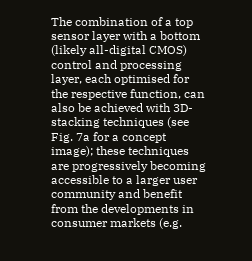The combination of a top sensor layer with a bottom (likely all-digital CMOS) control and processing layer, each optimised for the respective function, can also be achieved with 3D-stacking techniques (see Fig. 7a for a concept image); these techniques are progressively becoming accessible to a larger user community and benefit from the developments in consumer markets (e.g.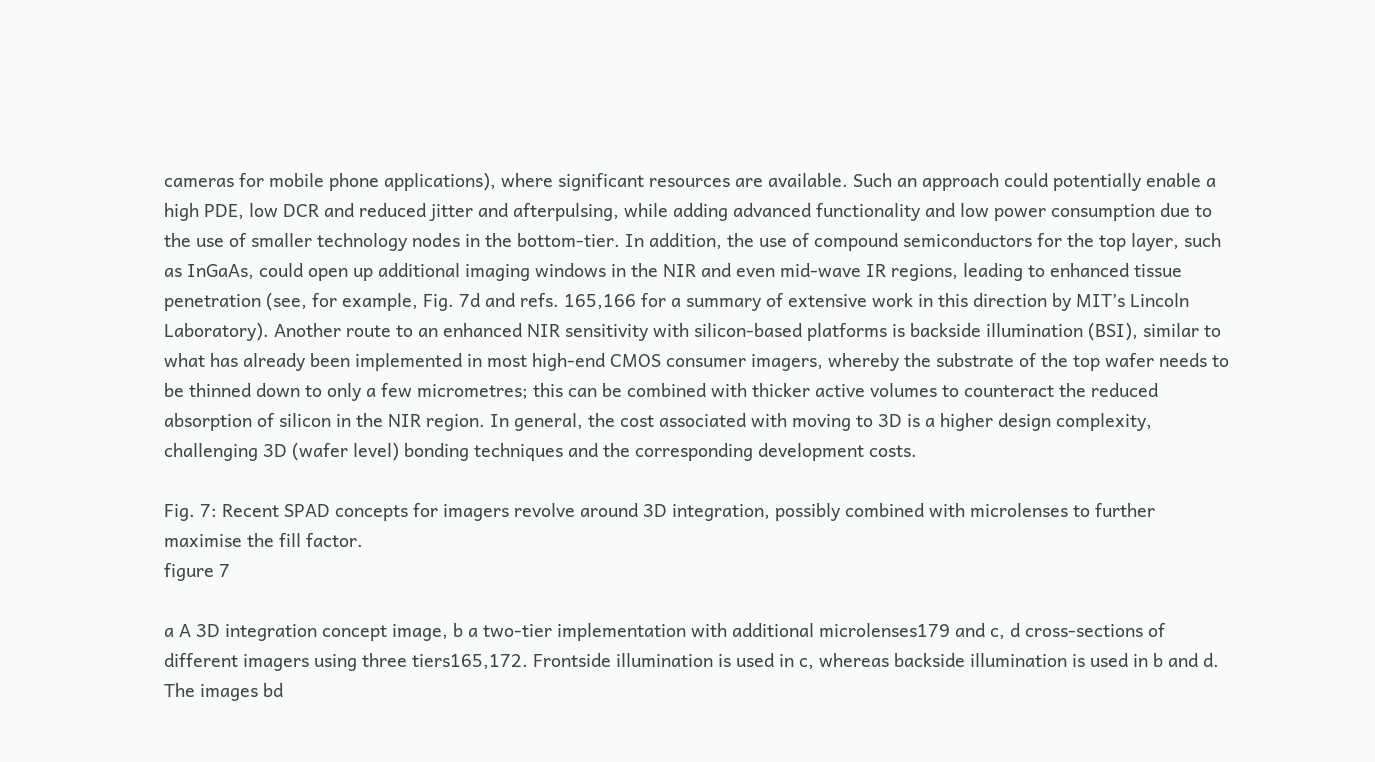cameras for mobile phone applications), where significant resources are available. Such an approach could potentially enable a high PDE, low DCR and reduced jitter and afterpulsing, while adding advanced functionality and low power consumption due to the use of smaller technology nodes in the bottom-tier. In addition, the use of compound semiconductors for the top layer, such as InGaAs, could open up additional imaging windows in the NIR and even mid-wave IR regions, leading to enhanced tissue penetration (see, for example, Fig. 7d and refs. 165,166 for a summary of extensive work in this direction by MIT’s Lincoln Laboratory). Another route to an enhanced NIR sensitivity with silicon-based platforms is backside illumination (BSI), similar to what has already been implemented in most high-end CMOS consumer imagers, whereby the substrate of the top wafer needs to be thinned down to only a few micrometres; this can be combined with thicker active volumes to counteract the reduced absorption of silicon in the NIR region. In general, the cost associated with moving to 3D is a higher design complexity, challenging 3D (wafer level) bonding techniques and the corresponding development costs.

Fig. 7: Recent SPAD concepts for imagers revolve around 3D integration, possibly combined with microlenses to further maximise the fill factor.
figure 7

a A 3D integration concept image, b a two-tier implementation with additional microlenses179 and c, d cross-sections of different imagers using three tiers165,172. Frontside illumination is used in c, whereas backside illumination is used in b and d. The images bd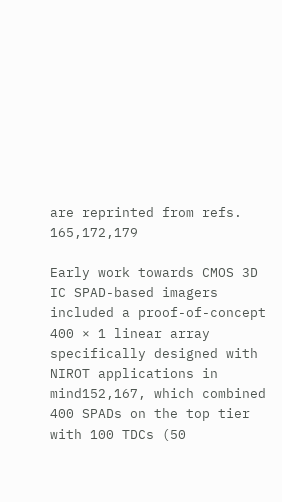are reprinted from refs. 165,172,179

Early work towards CMOS 3D IC SPAD-based imagers included a proof-of-concept 400 × 1 linear array specifically designed with NIROT applications in mind152,167, which combined 400 SPADs on the top tier with 100 TDCs (50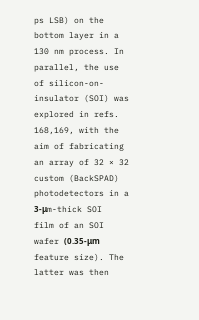ps LSB) on the bottom layer in a 130 nm process. In parallel, the use of silicon-on-insulator (SOI) was explored in refs. 168,169, with the aim of fabricating an array of 32 × 32 custom (BackSPAD) photodetectors in a 3-μm-thick SOI film of an SOI wafer (0.35-μm feature size). The latter was then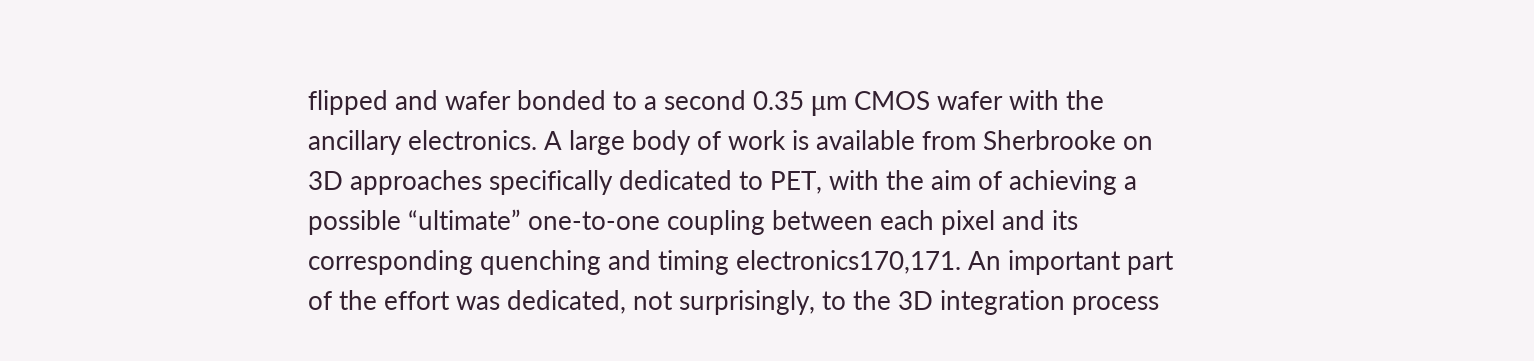flipped and wafer bonded to a second 0.35 μm CMOS wafer with the ancillary electronics. A large body of work is available from Sherbrooke on 3D approaches specifically dedicated to PET, with the aim of achieving a possible “ultimate” one-to-one coupling between each pixel and its corresponding quenching and timing electronics170,171. An important part of the effort was dedicated, not surprisingly, to the 3D integration process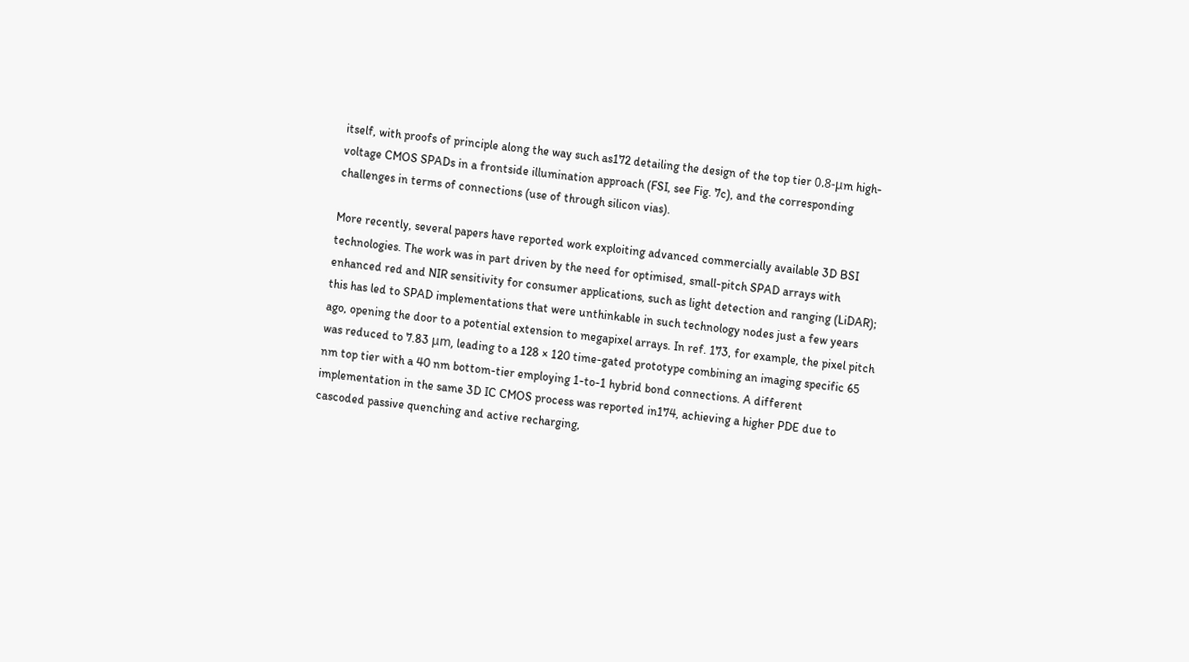itself, with proofs of principle along the way such as172 detailing the design of the top tier 0.8-μm high-voltage CMOS SPADs in a frontside illumination approach (FSI, see Fig. 7c), and the corresponding challenges in terms of connections (use of through silicon vias).

More recently, several papers have reported work exploiting advanced commercially available 3D BSI technologies. The work was in part driven by the need for optimised, small-pitch SPAD arrays with enhanced red and NIR sensitivity for consumer applications, such as light detection and ranging (LiDAR); this has led to SPAD implementations that were unthinkable in such technology nodes just a few years ago, opening the door to a potential extension to megapixel arrays. In ref. 173, for example, the pixel pitch was reduced to 7.83 μm, leading to a 128 × 120 time-gated prototype combining an imaging specific 65 nm top tier with a 40 nm bottom-tier employing 1-to-1 hybrid bond connections. A different implementation in the same 3D IC CMOS process was reported in174, achieving a higher PDE due to cascoded passive quenching and active recharging,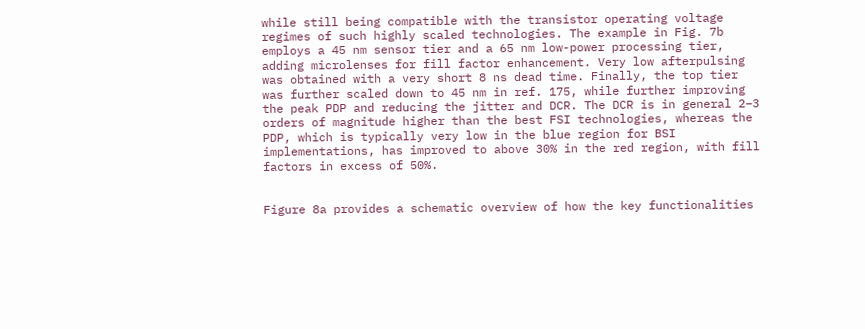while still being compatible with the transistor operating voltage regimes of such highly scaled technologies. The example in Fig. 7b employs a 45 nm sensor tier and a 65 nm low-power processing tier, adding microlenses for fill factor enhancement. Very low afterpulsing was obtained with a very short 8 ns dead time. Finally, the top tier was further scaled down to 45 nm in ref. 175, while further improving the peak PDP and reducing the jitter and DCR. The DCR is in general 2–3 orders of magnitude higher than the best FSI technologies, whereas the PDP, which is typically very low in the blue region for BSI implementations, has improved to above 30% in the red region, with fill factors in excess of 50%.


Figure 8a provides a schematic overview of how the key functionalities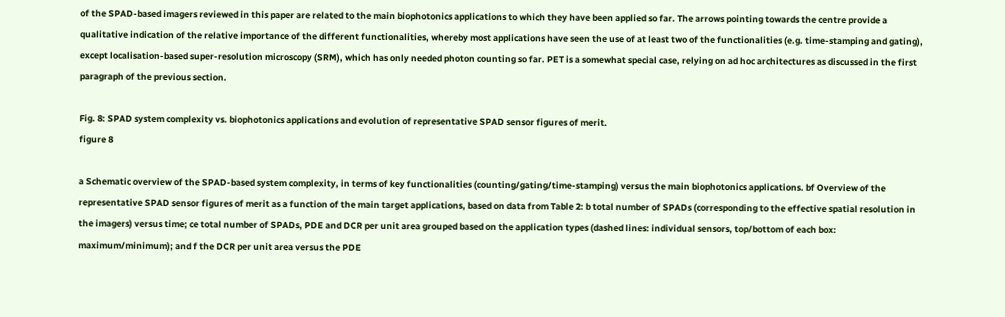of the SPAD-based imagers reviewed in this paper are related to the main biophotonics applications to which they have been applied so far. The arrows pointing towards the centre provide a qualitative indication of the relative importance of the different functionalities, whereby most applications have seen the use of at least two of the functionalities (e.g. time-stamping and gating), except localisation-based super-resolution microscopy (SRM), which has only needed photon counting so far. PET is a somewhat special case, relying on ad hoc architectures as discussed in the first paragraph of the previous section.

Fig. 8: SPAD system complexity vs. biophotonics applications and evolution of representative SPAD sensor figures of merit.
figure 8

a Schematic overview of the SPAD-based system complexity, in terms of key functionalities (counting/gating/time-stamping) versus the main biophotonics applications. bf Overview of the representative SPAD sensor figures of merit as a function of the main target applications, based on data from Table 2: b total number of SPADs (corresponding to the effective spatial resolution in the imagers) versus time; ce total number of SPADs, PDE and DCR per unit area grouped based on the application types (dashed lines: individual sensors, top/bottom of each box: maximum/minimum); and f the DCR per unit area versus the PDE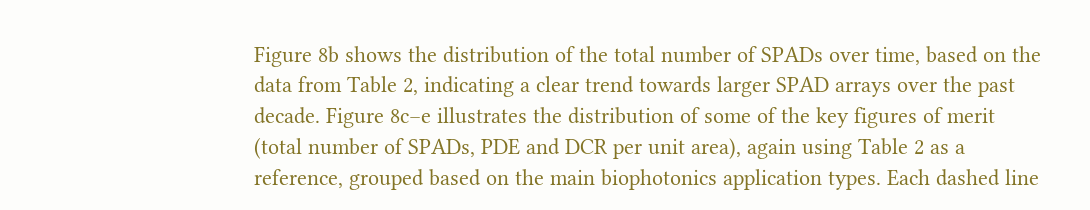Figure 8b shows the distribution of the total number of SPADs over time, based on the data from Table 2, indicating a clear trend towards larger SPAD arrays over the past decade. Figure 8c–e illustrates the distribution of some of the key figures of merit (total number of SPADs, PDE and DCR per unit area), again using Table 2 as a reference, grouped based on the main biophotonics application types. Each dashed line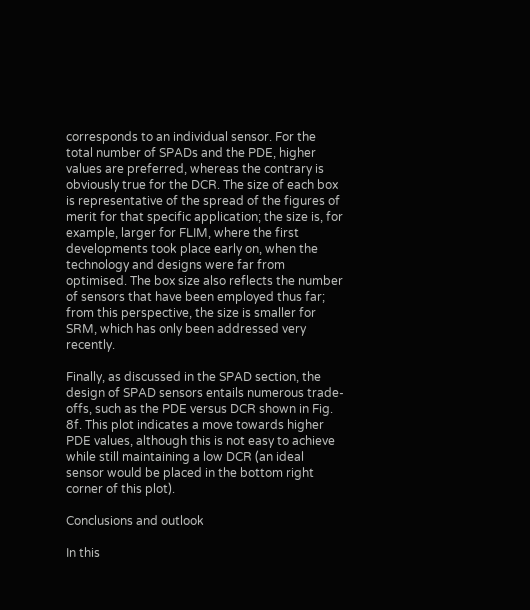corresponds to an individual sensor. For the total number of SPADs and the PDE, higher values are preferred, whereas the contrary is obviously true for the DCR. The size of each box is representative of the spread of the figures of merit for that specific application; the size is, for example, larger for FLIM, where the first developments took place early on, when the technology and designs were far from optimised. The box size also reflects the number of sensors that have been employed thus far; from this perspective, the size is smaller for SRM, which has only been addressed very recently.

Finally, as discussed in the SPAD section, the design of SPAD sensors entails numerous trade-offs, such as the PDE versus DCR shown in Fig. 8f. This plot indicates a move towards higher PDE values, although this is not easy to achieve while still maintaining a low DCR (an ideal sensor would be placed in the bottom right corner of this plot).

Conclusions and outlook

In this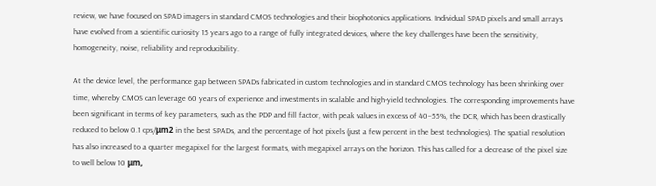review, we have focused on SPAD imagers in standard CMOS technologies and their biophotonics applications. Individual SPAD pixels and small arrays have evolved from a scientific curiosity 15 years ago to a range of fully integrated devices, where the key challenges have been the sensitivity, homogeneity, noise, reliability and reproducibility.

At the device level, the performance gap between SPADs fabricated in custom technologies and in standard CMOS technology has been shrinking over time, whereby CMOS can leverage 60 years of experience and investments in scalable and high-yield technologies. The corresponding improvements have been significant in terms of key parameters, such as the PDP and fill factor, with peak values in excess of 40–55%, the DCR, which has been drastically reduced to below 0.1 cps/μm2 in the best SPADs, and the percentage of hot pixels (just a few percent in the best technologies). The spatial resolution has also increased to a quarter megapixel for the largest formats, with megapixel arrays on the horizon. This has called for a decrease of the pixel size to well below 10 μm,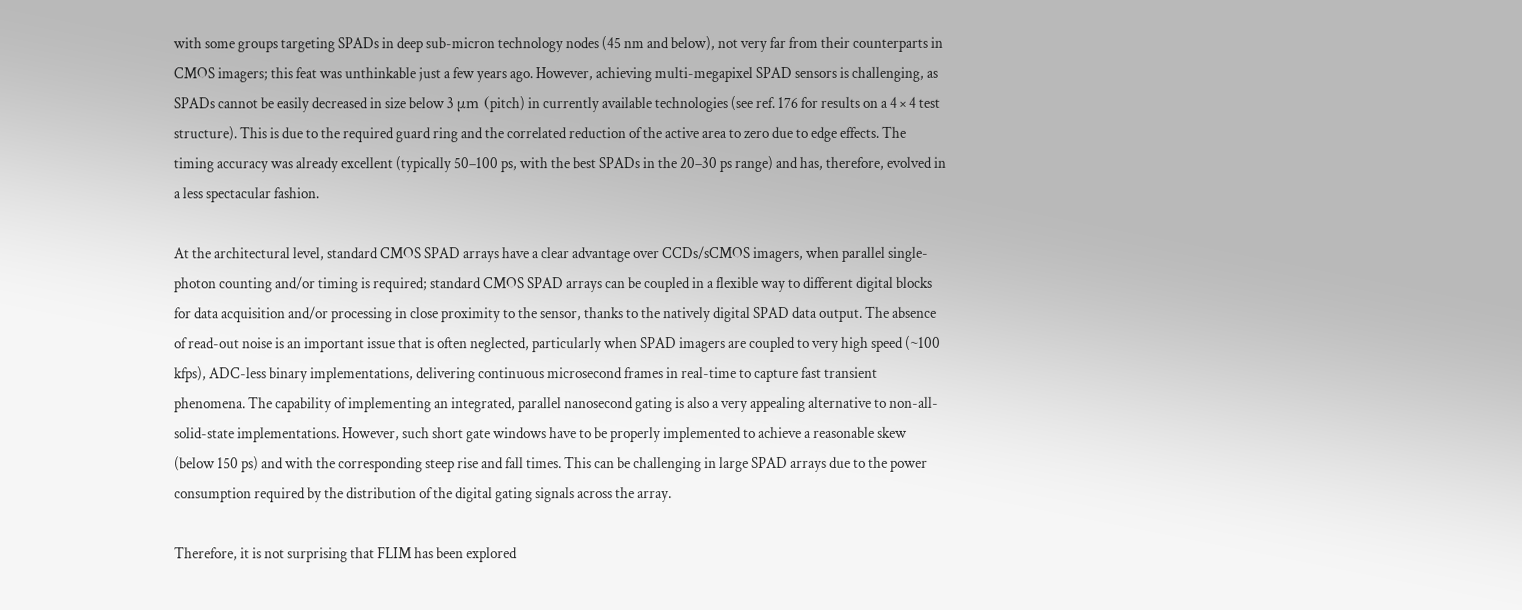with some groups targeting SPADs in deep sub-micron technology nodes (45 nm and below), not very far from their counterparts in CMOS imagers; this feat was unthinkable just a few years ago. However, achieving multi-megapixel SPAD sensors is challenging, as SPADs cannot be easily decreased in size below 3 μm (pitch) in currently available technologies (see ref. 176 for results on a 4 × 4 test structure). This is due to the required guard ring and the correlated reduction of the active area to zero due to edge effects. The timing accuracy was already excellent (typically 50–100 ps, with the best SPADs in the 20–30 ps range) and has, therefore, evolved in a less spectacular fashion.

At the architectural level, standard CMOS SPAD arrays have a clear advantage over CCDs/sCMOS imagers, when parallel single-photon counting and/or timing is required; standard CMOS SPAD arrays can be coupled in a flexible way to different digital blocks for data acquisition and/or processing in close proximity to the sensor, thanks to the natively digital SPAD data output. The absence of read-out noise is an important issue that is often neglected, particularly when SPAD imagers are coupled to very high speed (~100 kfps), ADC-less binary implementations, delivering continuous microsecond frames in real-time to capture fast transient phenomena. The capability of implementing an integrated, parallel nanosecond gating is also a very appealing alternative to non-all-solid-state implementations. However, such short gate windows have to be properly implemented to achieve a reasonable skew (below 150 ps) and with the corresponding steep rise and fall times. This can be challenging in large SPAD arrays due to the power consumption required by the distribution of the digital gating signals across the array.

Therefore, it is not surprising that FLIM has been explored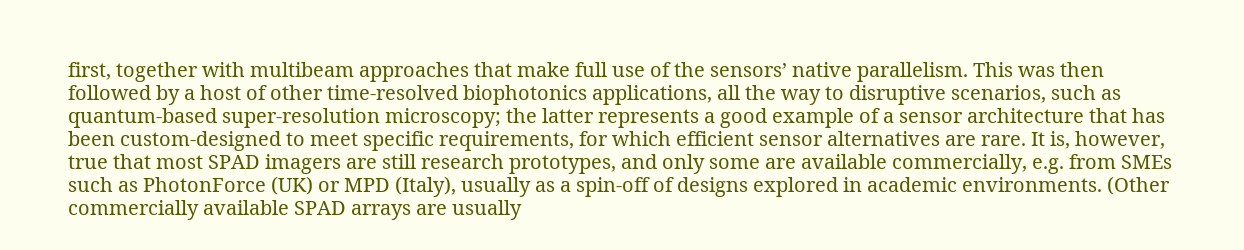first, together with multibeam approaches that make full use of the sensors’ native parallelism. This was then followed by a host of other time-resolved biophotonics applications, all the way to disruptive scenarios, such as quantum-based super-resolution microscopy; the latter represents a good example of a sensor architecture that has been custom-designed to meet specific requirements, for which efficient sensor alternatives are rare. It is, however, true that most SPAD imagers are still research prototypes, and only some are available commercially, e.g. from SMEs such as PhotonForce (UK) or MPD (Italy), usually as a spin-off of designs explored in academic environments. (Other commercially available SPAD arrays are usually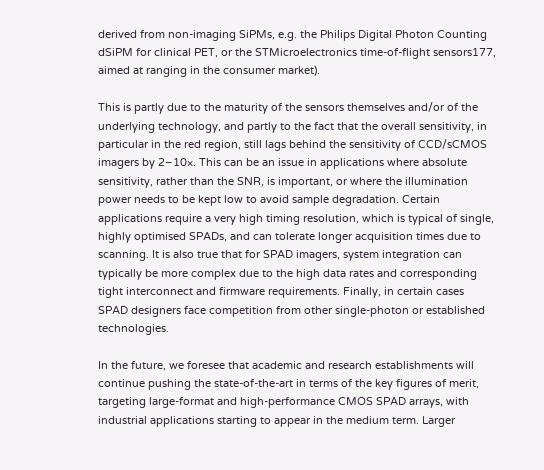derived from non-imaging SiPMs, e.g. the Philips Digital Photon Counting dSiPM for clinical PET, or the STMicroelectronics time-of-flight sensors177, aimed at ranging in the consumer market).

This is partly due to the maturity of the sensors themselves and/or of the underlying technology, and partly to the fact that the overall sensitivity, in particular in the red region, still lags behind the sensitivity of CCD/sCMOS imagers by 2–10×. This can be an issue in applications where absolute sensitivity, rather than the SNR, is important, or where the illumination power needs to be kept low to avoid sample degradation. Certain applications require a very high timing resolution, which is typical of single, highly optimised SPADs, and can tolerate longer acquisition times due to scanning. It is also true that for SPAD imagers, system integration can typically be more complex due to the high data rates and corresponding tight interconnect and firmware requirements. Finally, in certain cases SPAD designers face competition from other single-photon or established technologies.

In the future, we foresee that academic and research establishments will continue pushing the state-of-the-art in terms of the key figures of merit, targeting large-format and high-performance CMOS SPAD arrays, with industrial applications starting to appear in the medium term. Larger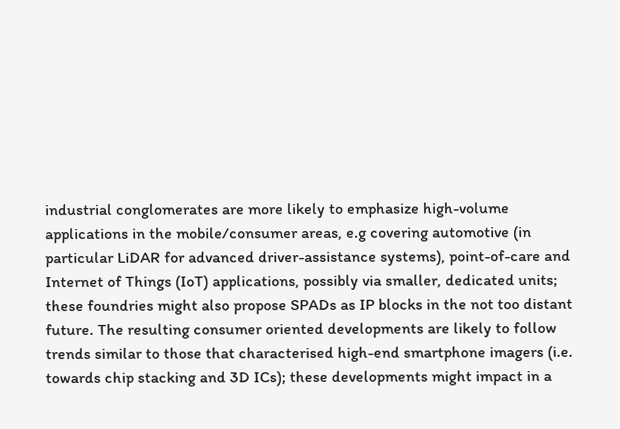industrial conglomerates are more likely to emphasize high-volume applications in the mobile/consumer areas, e.g covering automotive (in particular LiDAR for advanced driver-assistance systems), point-of-care and Internet of Things (IoT) applications, possibly via smaller, dedicated units; these foundries might also propose SPADs as IP blocks in the not too distant future. The resulting consumer oriented developments are likely to follow trends similar to those that characterised high-end smartphone imagers (i.e. towards chip stacking and 3D ICs); these developments might impact in a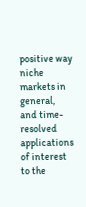positive way niche markets in general, and time-resolved applications of interest to the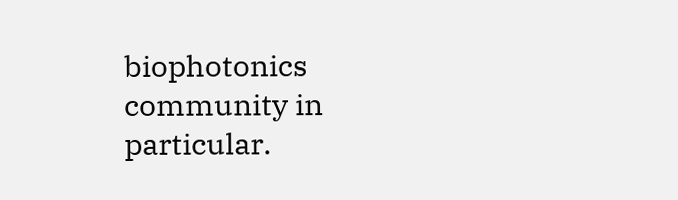biophotonics community in particular.